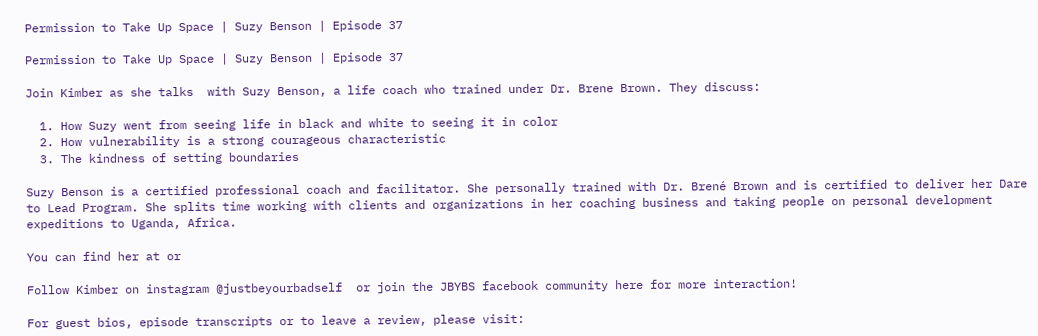Permission to Take Up Space | Suzy Benson | Episode 37

Permission to Take Up Space | Suzy Benson | Episode 37

Join Kimber as she talks  with Suzy Benson, a life coach who trained under Dr. Brene Brown. They discuss:

  1. How Suzy went from seeing life in black and white to seeing it in color
  2. How vulnerability is a strong courageous characteristic
  3. The kindness of setting boundaries

Suzy Benson is a certified professional coach and facilitator. She personally trained with Dr. Brené Brown and is certified to deliver her Dare to Lead Program. She splits time working with clients and organizations in her coaching business and taking people on personal development expeditions to Uganda, Africa.

You can find her at or

Follow Kimber on instagram @justbeyourbadself  or join the JBYBS facebook community here for more interaction!

For guest bios, episode transcripts or to leave a review, please visit: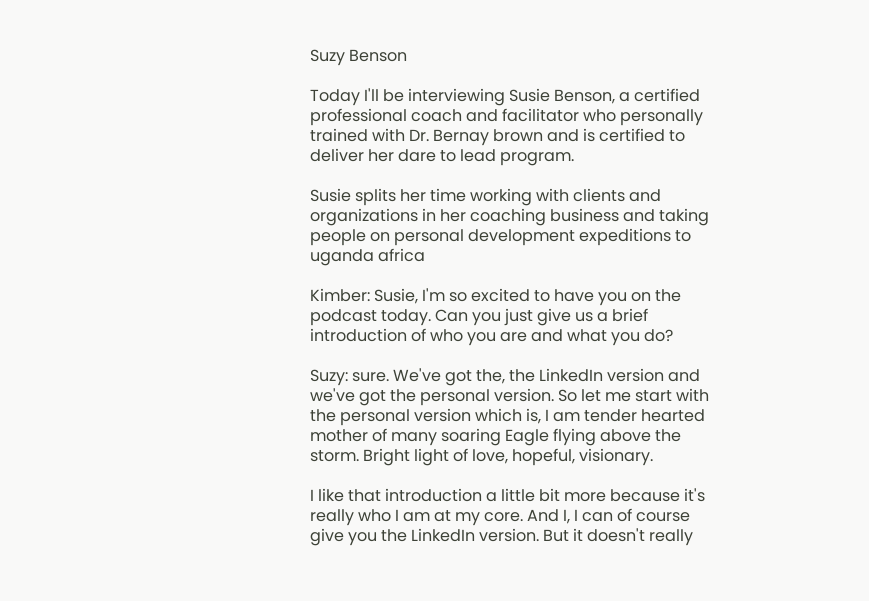Suzy Benson

Today I'll be interviewing Susie Benson, a certified professional coach and facilitator who personally trained with Dr. Bernay brown and is certified to deliver her dare to lead program.

Susie splits her time working with clients and organizations in her coaching business and taking people on personal development expeditions to uganda africa

Kimber: Susie, I'm so excited to have you on the podcast today. Can you just give us a brief introduction of who you are and what you do?

Suzy: sure. We've got the, the LinkedIn version and we've got the personal version. So let me start with the personal version which is, I am tender hearted mother of many soaring Eagle flying above the storm. Bright light of love, hopeful, visionary.

I like that introduction a little bit more because it's really who I am at my core. And I, I can of course give you the LinkedIn version. But it doesn't really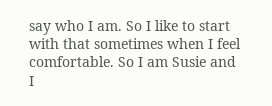say who I am. So I like to start with that sometimes when I feel comfortable. So I am Susie and I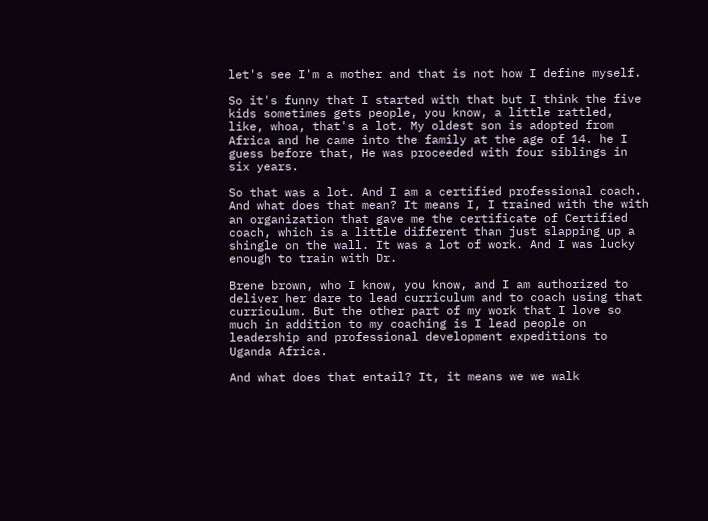let's see I'm a mother and that is not how I define myself.

So it's funny that I started with that but I think the five kids sometimes gets people, you know, a little rattled, like, whoa, that's a lot. My oldest son is adopted from Africa and he came into the family at the age of 14. he I guess before that, He was proceeded with four siblings in six years.

So that was a lot. And I am a certified professional coach. And what does that mean? It means I, I trained with the with an organization that gave me the certificate of Certified coach, which is a little different than just slapping up a shingle on the wall. It was a lot of work. And I was lucky enough to train with Dr.

Brene brown, who I know, you know, and I am authorized to deliver her dare to lead curriculum and to coach using that curriculum. But the other part of my work that I love so much in addition to my coaching is I lead people on leadership and professional development expeditions to Uganda Africa.

And what does that entail? It, it means we we walk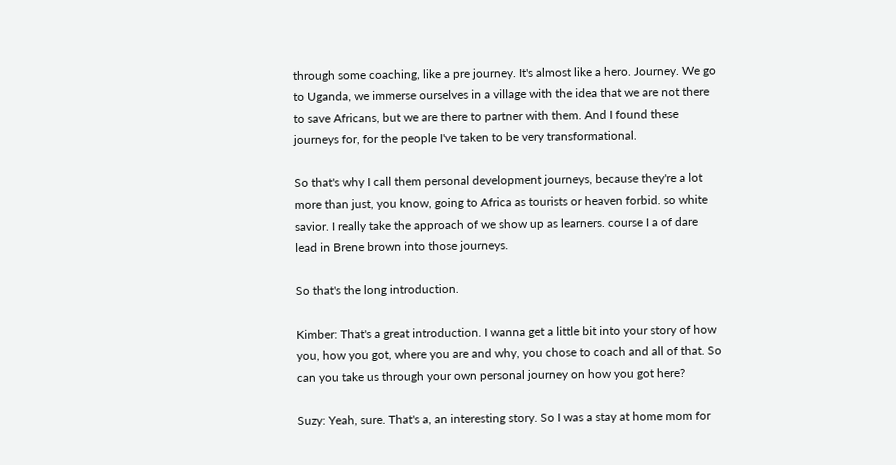through some coaching, like a pre journey. It's almost like a hero. Journey. We go to Uganda, we immerse ourselves in a village with the idea that we are not there to save Africans, but we are there to partner with them. And I found these journeys for, for the people I've taken to be very transformational.

So that's why I call them personal development journeys, because they're a lot more than just, you know, going to Africa as tourists or heaven forbid. so white savior. I really take the approach of we show up as learners. course I a of dare lead in Brene brown into those journeys.

So that's the long introduction.

Kimber: That's a great introduction. I wanna get a little bit into your story of how you, how you got, where you are and why, you chose to coach and all of that. So can you take us through your own personal journey on how you got here?

Suzy: Yeah, sure. That's a, an interesting story. So I was a stay at home mom for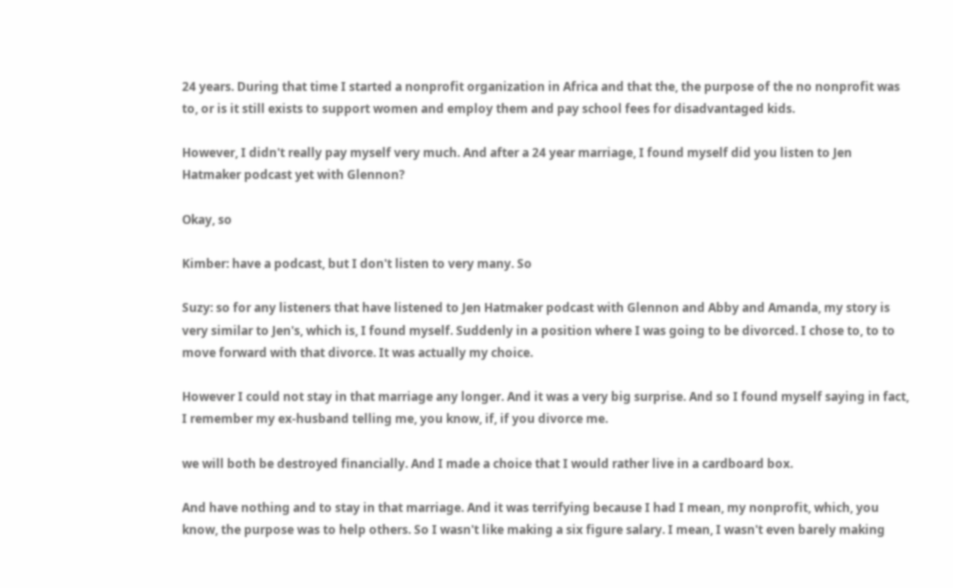24 years. During that time I started a nonprofit organization in Africa and that the, the purpose of the no nonprofit was to, or is it still exists to support women and employ them and pay school fees for disadvantaged kids.

However, I didn't really pay myself very much. And after a 24 year marriage, I found myself did you listen to Jen Hatmaker podcast yet with Glennon?

Okay, so

Kimber: have a podcast, but I don't listen to very many. So

Suzy: so for any listeners that have listened to Jen Hatmaker podcast with Glennon and Abby and Amanda, my story is very similar to Jen's, which is, I found myself. Suddenly in a position where I was going to be divorced. I chose to, to to move forward with that divorce. It was actually my choice.

However I could not stay in that marriage any longer. And it was a very big surprise. And so I found myself saying in fact, I remember my ex-husband telling me, you know, if, if you divorce me.

we will both be destroyed financially. And I made a choice that I would rather live in a cardboard box.

And have nothing and to stay in that marriage. And it was terrifying because I had I mean, my nonprofit, which, you know, the purpose was to help others. So I wasn't like making a six figure salary. I mean, I wasn't even barely making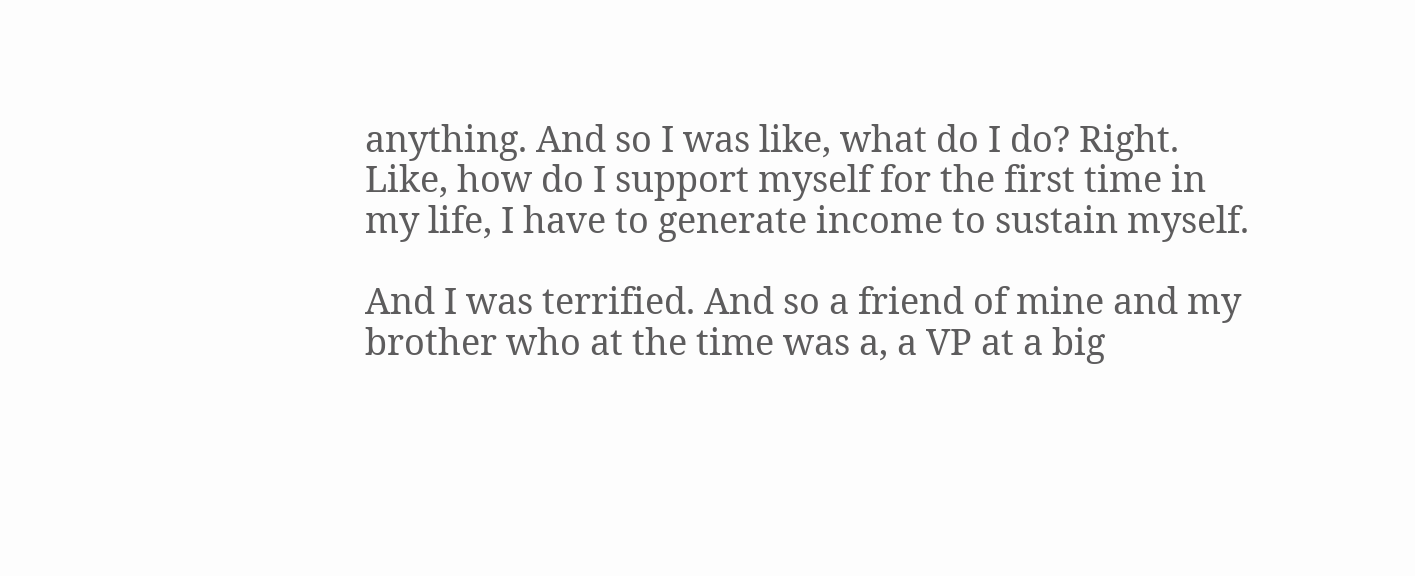anything. And so I was like, what do I do? Right. Like, how do I support myself for the first time in my life, I have to generate income to sustain myself.

And I was terrified. And so a friend of mine and my brother who at the time was a, a VP at a big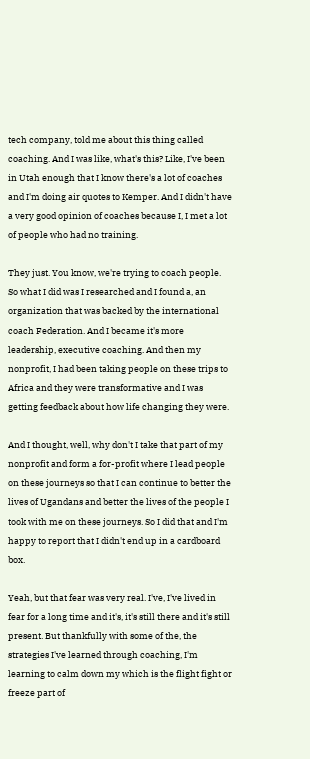tech company, told me about this thing called coaching. And I was like, what's this? Like, I've been in Utah enough that I know there's a lot of coaches and I'm doing air quotes to Kemper. And I didn't have a very good opinion of coaches because I, I met a lot of people who had no training.

They just. You know, we're trying to coach people. So what I did was I researched and I found a, an organization that was backed by the international coach Federation. And I became it's more leadership, executive coaching. And then my nonprofit, I had been taking people on these trips to Africa and they were transformative and I was getting feedback about how life changing they were.

And I thought, well, why don't I take that part of my nonprofit and form a for-profit where I lead people on these journeys so that I can continue to better the lives of Ugandans and better the lives of the people I took with me on these journeys. So I did that and I'm happy to report that I didn't end up in a cardboard box.

Yeah, but that fear was very real. I've, I've lived in fear for a long time and it's, it's still there and it's still present. But thankfully with some of the, the strategies I've learned through coaching, I'm learning to calm down my which is the flight fight or freeze part of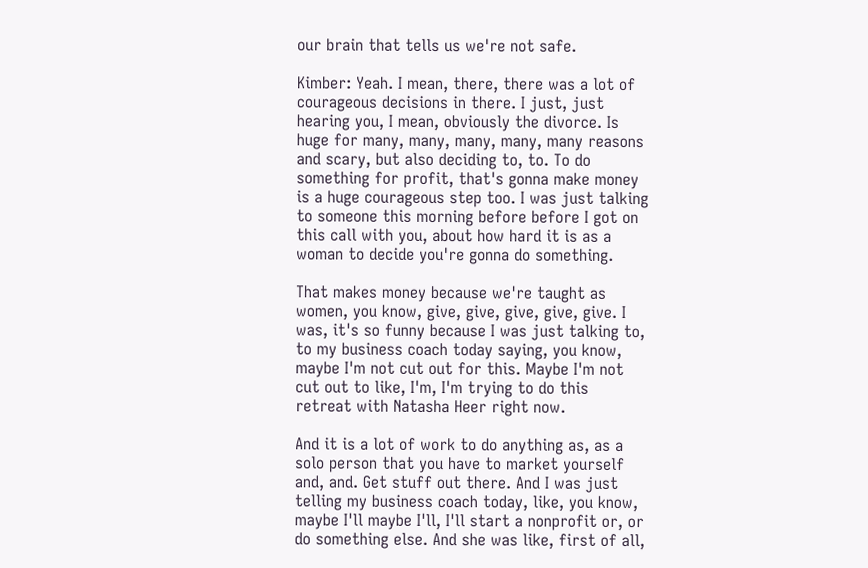our brain that tells us we're not safe.

Kimber: Yeah. I mean, there, there was a lot of courageous decisions in there. I just, just hearing you, I mean, obviously the divorce. Is huge for many, many, many, many, many reasons and scary, but also deciding to, to. To do something for profit, that's gonna make money is a huge courageous step too. I was just talking to someone this morning before before I got on this call with you, about how hard it is as a woman to decide you're gonna do something.

That makes money because we're taught as women, you know, give, give, give, give, give. I was, it's so funny because I was just talking to, to my business coach today saying, you know, maybe I'm not cut out for this. Maybe I'm not cut out to like, I'm, I'm trying to do this retreat with Natasha Heer right now.

And it is a lot of work to do anything as, as a solo person that you have to market yourself and, and. Get stuff out there. And I was just telling my business coach today, like, you know, maybe I'll maybe I'll, I'll start a nonprofit or, or do something else. And she was like, first of all,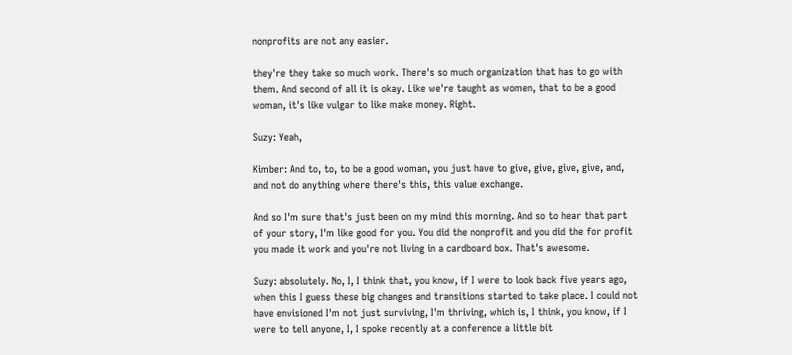nonprofits are not any easier.

they're they take so much work. There's so much organization that has to go with them. And second of all it is okay. Like we're taught as women, that to be a good woman, it's like vulgar to like make money. Right.

Suzy: Yeah,

Kimber: And to, to, to be a good woman, you just have to give, give, give, give, and, and not do anything where there's this, this value exchange.

And so I'm sure that's just been on my mind this morning. And so to hear that part of your story, I'm like good for you. You did the nonprofit and you did the for profit you made it work and you're not living in a cardboard box. That's awesome.

Suzy: absolutely. No, I, I think that, you know, if I were to look back five years ago, when this I guess these big changes and transitions started to take place. I could not have envisioned I'm not just surviving, I'm thriving, which is, I think, you know, if I were to tell anyone, I, I spoke recently at a conference a little bit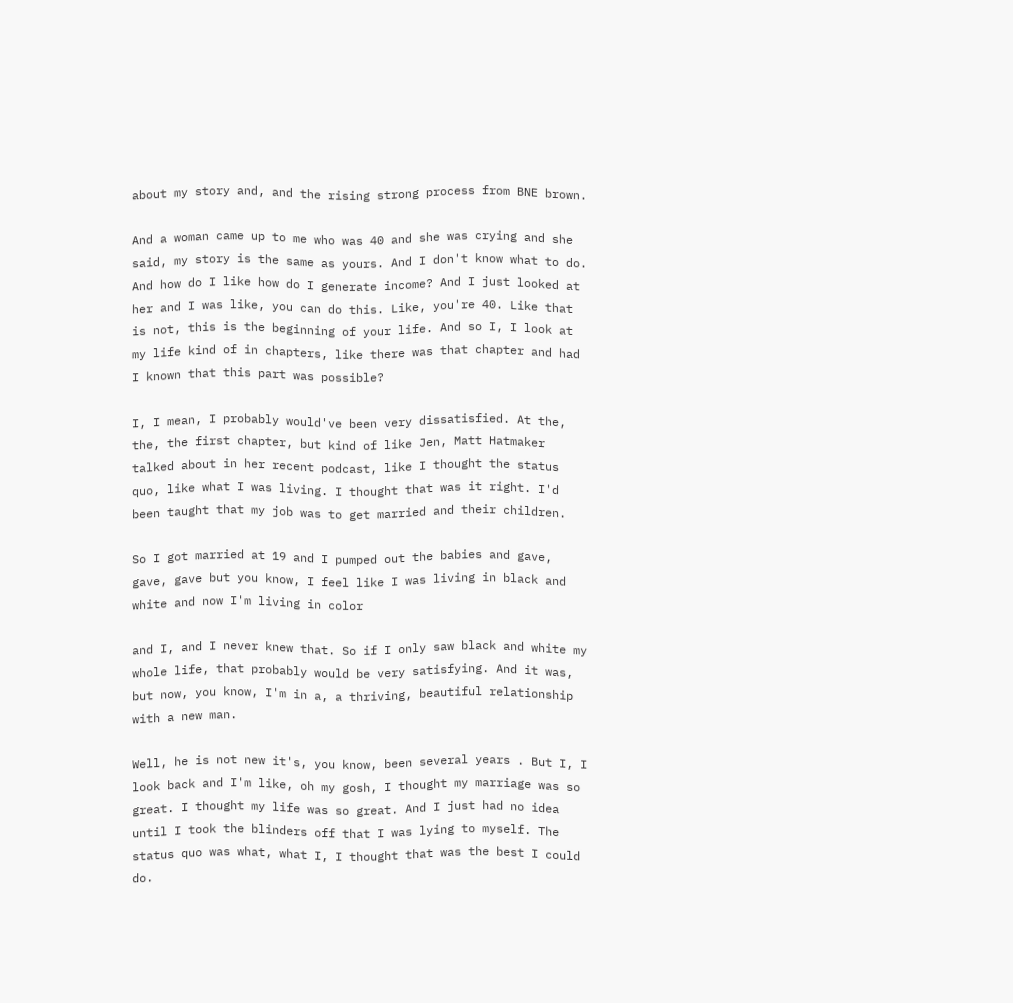about my story and, and the rising strong process from BNE brown.

And a woman came up to me who was 40 and she was crying and she said, my story is the same as yours. And I don't know what to do. And how do I like how do I generate income? And I just looked at her and I was like, you can do this. Like, you're 40. Like that is not, this is the beginning of your life. And so I, I look at my life kind of in chapters, like there was that chapter and had I known that this part was possible?

I, I mean, I probably would've been very dissatisfied. At the, the, the first chapter, but kind of like Jen, Matt Hatmaker talked about in her recent podcast, like I thought the status quo, like what I was living. I thought that was it right. I'd been taught that my job was to get married and their children.

So I got married at 19 and I pumped out the babies and gave, gave, gave but you know, I feel like I was living in black and white and now I'm living in color

and I, and I never knew that. So if I only saw black and white my whole life, that probably would be very satisfying. And it was, but now, you know, I'm in a, a thriving, beautiful relationship with a new man.

Well, he is not new it's, you know, been several years . But I, I look back and I'm like, oh my gosh, I thought my marriage was so great. I thought my life was so great. And I just had no idea until I took the blinders off that I was lying to myself. The status quo was what, what I, I thought that was the best I could do.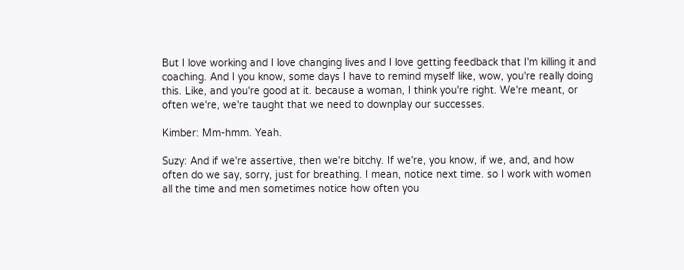But I love working and I love changing lives and I love getting feedback that I'm killing it and coaching. And I you know, some days I have to remind myself like, wow, you're really doing this. Like, and you're good at it. because a woman, I think you're right. We're meant, or often we're, we're taught that we need to downplay our successes.

Kimber: Mm-hmm. Yeah.

Suzy: And if we're assertive, then we're bitchy. If we're, you know, if we, and, and how often do we say, sorry, just for breathing. I mean, notice next time. so I work with women all the time and men sometimes notice how often you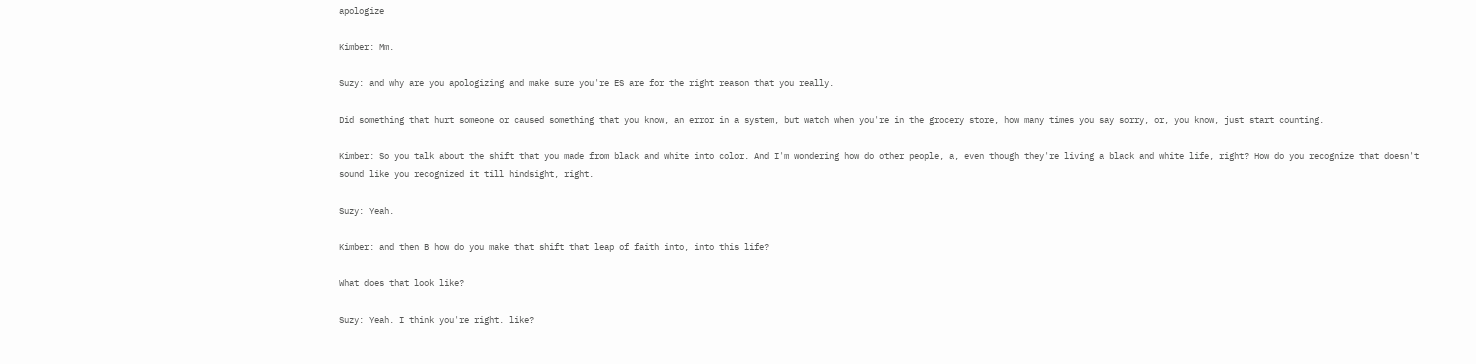apologize

Kimber: Mm.

Suzy: and why are you apologizing and make sure you're ES are for the right reason that you really.

Did something that hurt someone or caused something that you know, an error in a system, but watch when you're in the grocery store, how many times you say sorry, or, you know, just start counting.

Kimber: So you talk about the shift that you made from black and white into color. And I'm wondering how do other people, a, even though they're living a black and white life, right? How do you recognize that doesn't sound like you recognized it till hindsight, right.

Suzy: Yeah.

Kimber: and then B how do you make that shift that leap of faith into, into this life?

What does that look like?

Suzy: Yeah. I think you're right. like?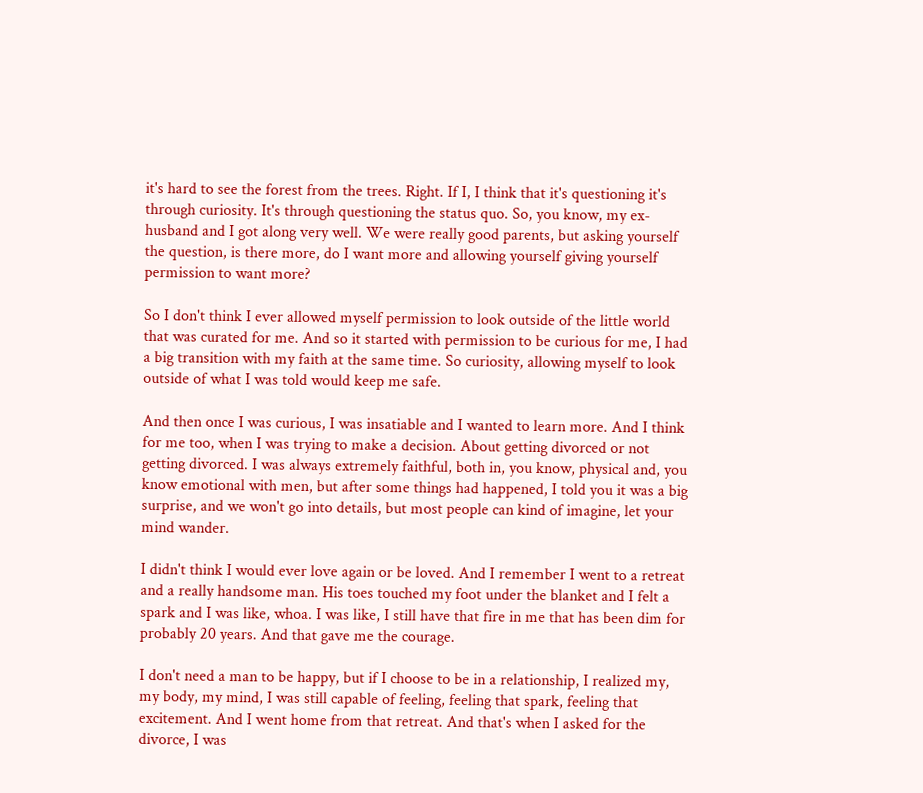it's hard to see the forest from the trees. Right. If I, I think that it's questioning it's through curiosity. It's through questioning the status quo. So, you know, my ex-husband and I got along very well. We were really good parents, but asking yourself the question, is there more, do I want more and allowing yourself giving yourself permission to want more?

So I don't think I ever allowed myself permission to look outside of the little world that was curated for me. And so it started with permission to be curious for me, I had a big transition with my faith at the same time. So curiosity, allowing myself to look outside of what I was told would keep me safe.

And then once I was curious, I was insatiable and I wanted to learn more. And I think for me too, when I was trying to make a decision. About getting divorced or not getting divorced. I was always extremely faithful, both in, you know, physical and, you know emotional with men, but after some things had happened, I told you it was a big surprise, and we won't go into details, but most people can kind of imagine, let your mind wander.

I didn't think I would ever love again or be loved. And I remember I went to a retreat and a really handsome man. His toes touched my foot under the blanket and I felt a spark and I was like, whoa. I was like, I still have that fire in me that has been dim for probably 20 years. And that gave me the courage.

I don't need a man to be happy, but if I choose to be in a relationship, I realized my, my body, my mind, I was still capable of feeling, feeling that spark, feeling that excitement. And I went home from that retreat. And that's when I asked for the divorce, I was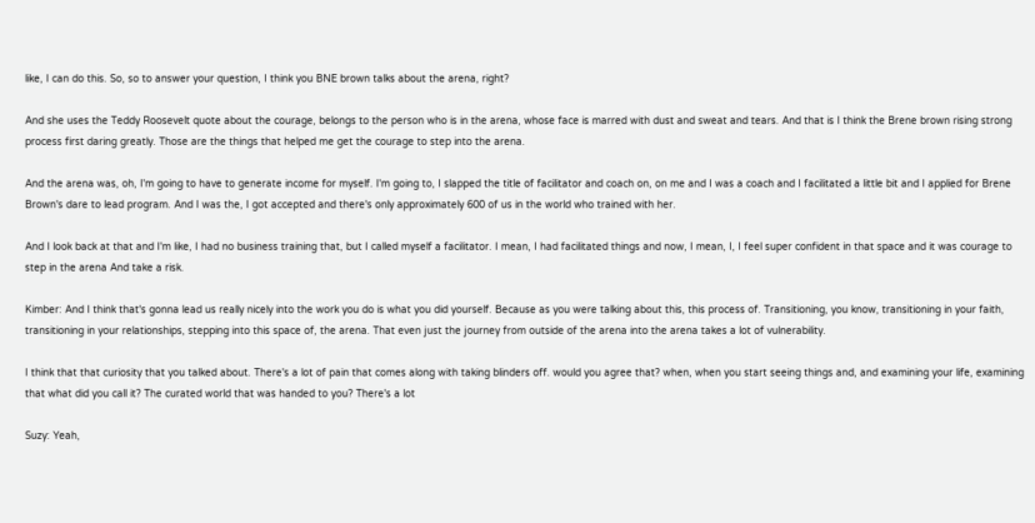like, I can do this. So, so to answer your question, I think you BNE brown talks about the arena, right?

And she uses the Teddy Roosevelt quote about the courage, belongs to the person who is in the arena, whose face is marred with dust and sweat and tears. And that is I think the Brene brown rising strong process first daring greatly. Those are the things that helped me get the courage to step into the arena.

And the arena was, oh, I'm going to have to generate income for myself. I'm going to, I slapped the title of facilitator and coach on, on me and I was a coach and I facilitated a little bit and I applied for Brene Brown's dare to lead program. And I was the, I got accepted and there's only approximately 600 of us in the world who trained with her.

And I look back at that and I'm like, I had no business training that, but I called myself a facilitator. I mean, I had facilitated things and now, I mean, I, I feel super confident in that space and it was courage to step in the arena And take a risk.

Kimber: And I think that's gonna lead us really nicely into the work you do is what you did yourself. Because as you were talking about this, this process of. Transitioning, you know, transitioning in your faith, transitioning in your relationships, stepping into this space of, the arena. That even just the journey from outside of the arena into the arena takes a lot of vulnerability.

I think that that curiosity that you talked about. There's a lot of pain that comes along with taking blinders off. would you agree that? when, when you start seeing things and, and examining your life, examining that what did you call it? The curated world that was handed to you? There's a lot

Suzy: Yeah,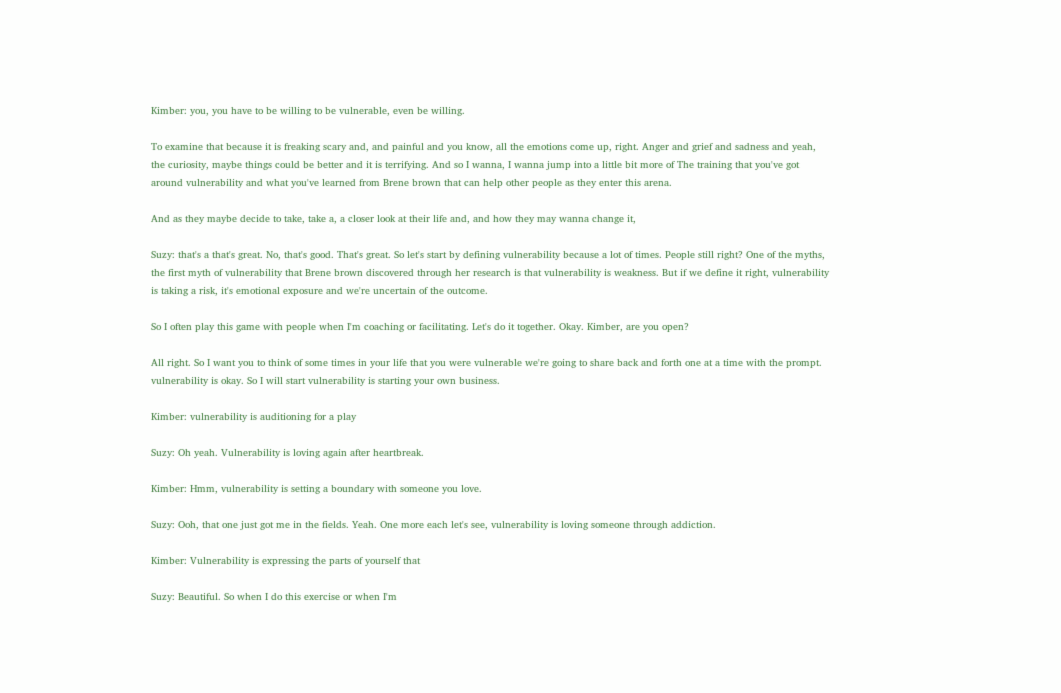Kimber: you, you have to be willing to be vulnerable, even be willing.

To examine that because it is freaking scary and, and painful and you know, all the emotions come up, right. Anger and grief and sadness and yeah, the curiosity, maybe things could be better and it is terrifying. And so I wanna, I wanna jump into a little bit more of The training that you've got around vulnerability and what you've learned from Brene brown that can help other people as they enter this arena.

And as they maybe decide to take, take a, a closer look at their life and, and how they may wanna change it,

Suzy: that's a that's great. No, that's good. That's great. So let's start by defining vulnerability because a lot of times. People still right? One of the myths, the first myth of vulnerability that Brene brown discovered through her research is that vulnerability is weakness. But if we define it right, vulnerability is taking a risk, it's emotional exposure and we're uncertain of the outcome.

So I often play this game with people when I'm coaching or facilitating. Let's do it together. Okay. Kimber, are you open?

All right. So I want you to think of some times in your life that you were vulnerable we're going to share back and forth one at a time with the prompt. vulnerability is okay. So I will start vulnerability is starting your own business.

Kimber: vulnerability is auditioning for a play

Suzy: Oh yeah. Vulnerability is loving again after heartbreak.

Kimber: Hmm, vulnerability is setting a boundary with someone you love.

Suzy: Ooh, that one just got me in the fields. Yeah. One more each let's see, vulnerability is loving someone through addiction.

Kimber: Vulnerability is expressing the parts of yourself that

Suzy: Beautiful. So when I do this exercise or when I'm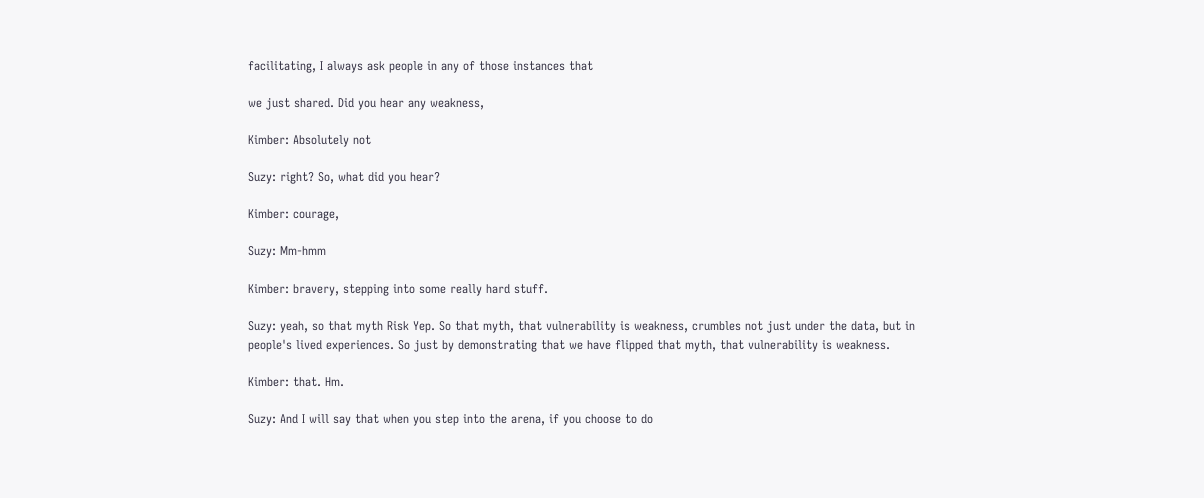facilitating, I always ask people in any of those instances that

we just shared. Did you hear any weakness,

Kimber: Absolutely not

Suzy: right? So, what did you hear?

Kimber: courage,

Suzy: Mm-hmm

Kimber: bravery, stepping into some really hard stuff.

Suzy: yeah, so that myth Risk Yep. So that myth, that vulnerability is weakness, crumbles not just under the data, but in people's lived experiences. So just by demonstrating that we have flipped that myth, that vulnerability is weakness.

Kimber: that. Hm.

Suzy: And I will say that when you step into the arena, if you choose to do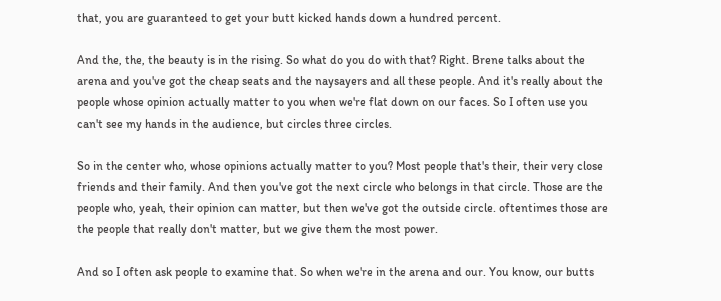that, you are guaranteed to get your butt kicked hands down a hundred percent.

And the, the, the beauty is in the rising. So what do you do with that? Right. Brene talks about the arena and you've got the cheap seats and the naysayers and all these people. And it's really about the people whose opinion actually matter to you when we're flat down on our faces. So I often use you can't see my hands in the audience, but circles three circles.

So in the center who, whose opinions actually matter to you? Most people that's their, their very close friends and their family. And then you've got the next circle who belongs in that circle. Those are the people who, yeah, their opinion can matter, but then we've got the outside circle. oftentimes those are the people that really don't matter, but we give them the most power.

And so I often ask people to examine that. So when we're in the arena and our. You know, our butts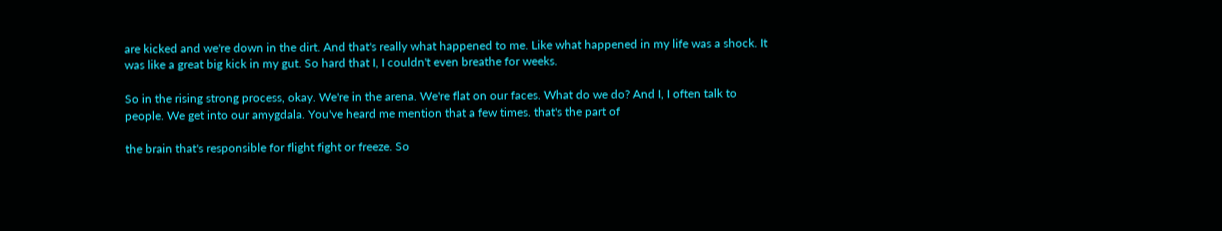are kicked and we're down in the dirt. And that's really what happened to me. Like what happened in my life was a shock. It was like a great big kick in my gut. So hard that I, I couldn't even breathe for weeks.

So in the rising strong process, okay. We're in the arena. We're flat on our faces. What do we do? And I, I often talk to people. We get into our amygdala. You've heard me mention that a few times. that's the part of

the brain that's responsible for flight fight or freeze. So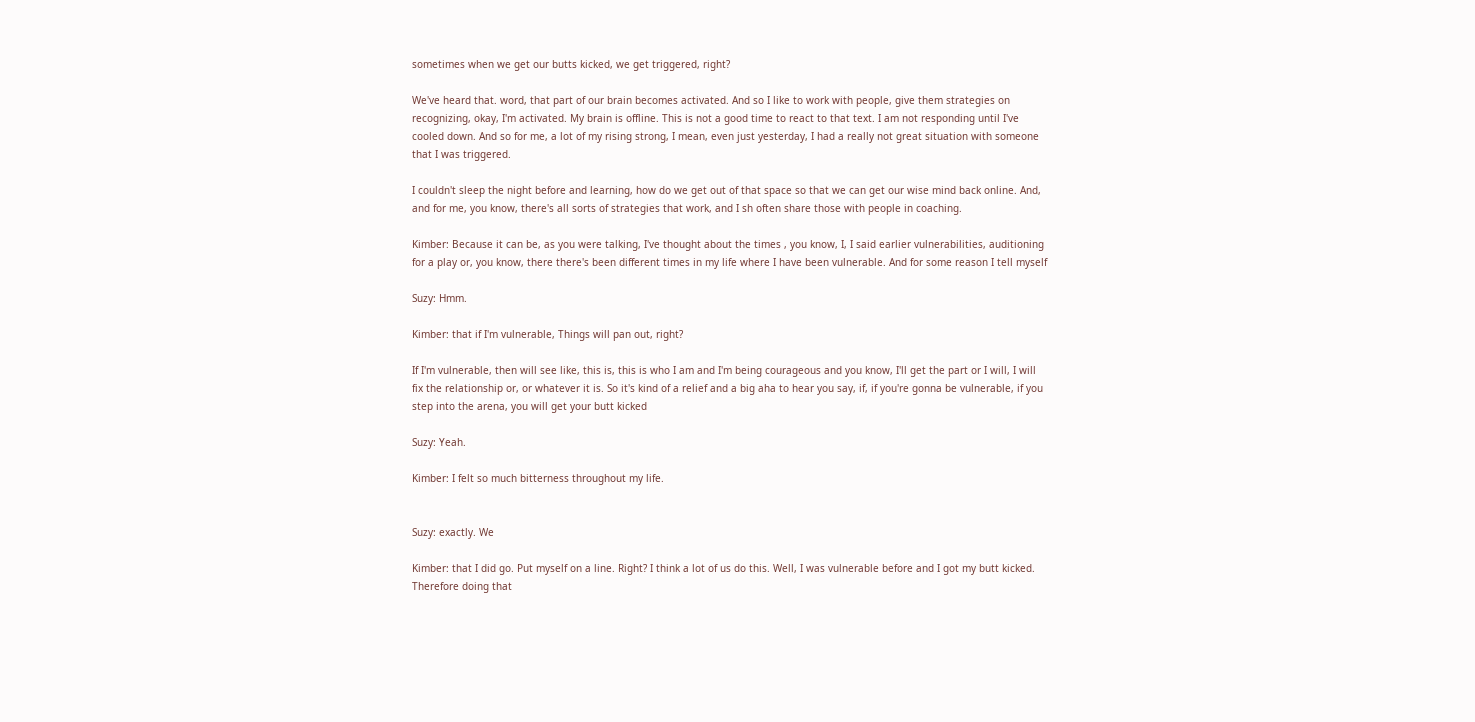sometimes when we get our butts kicked, we get triggered, right?

We've heard that. word, that part of our brain becomes activated. And so I like to work with people, give them strategies on recognizing, okay, I'm activated. My brain is offline. This is not a good time to react to that text. I am not responding until I've cooled down. And so for me, a lot of my rising strong, I mean, even just yesterday, I had a really not great situation with someone that I was triggered.

I couldn't sleep the night before and learning, how do we get out of that space so that we can get our wise mind back online. And, and for me, you know, there's all sorts of strategies that work, and I sh often share those with people in coaching.

Kimber: Because it can be, as you were talking, I've thought about the times , you know, I, I said earlier vulnerabilities, auditioning for a play or, you know, there there's been different times in my life where I have been vulnerable. And for some reason I tell myself

Suzy: Hmm.

Kimber: that if I'm vulnerable, Things will pan out, right?

If I'm vulnerable, then will see like, this is, this is who I am and I'm being courageous and you know, I'll get the part or I will, I will fix the relationship or, or whatever it is. So it's kind of a relief and a big aha to hear you say, if, if you're gonna be vulnerable, if you step into the arena, you will get your butt kicked

Suzy: Yeah.

Kimber: I felt so much bitterness throughout my life.


Suzy: exactly. We

Kimber: that I did go. Put myself on a line. Right? I think a lot of us do this. Well, I was vulnerable before and I got my butt kicked. Therefore doing that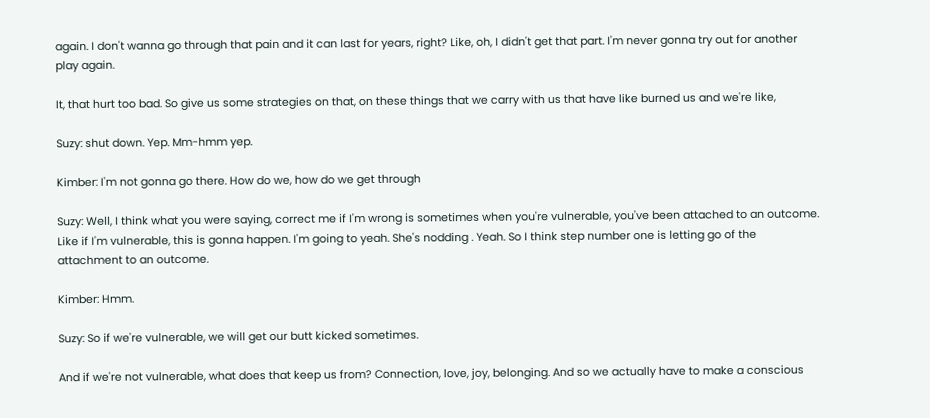again. I don't wanna go through that pain and it can last for years, right? Like, oh, I didn't get that part. I'm never gonna try out for another play again.

It, that hurt too bad. So give us some strategies on that, on these things that we carry with us that have like burned us and we're like,

Suzy: shut down. Yep. Mm-hmm yep.

Kimber: I'm not gonna go there. How do we, how do we get through

Suzy: Well, I think what you were saying, correct me if I'm wrong is sometimes when you're vulnerable, you've been attached to an outcome. Like if I'm vulnerable, this is gonna happen. I'm going to yeah. She's nodding . Yeah. So I think step number one is letting go of the attachment to an outcome.

Kimber: Hmm.

Suzy: So if we're vulnerable, we will get our butt kicked sometimes.

And if we're not vulnerable, what does that keep us from? Connection, love, joy, belonging. And so we actually have to make a conscious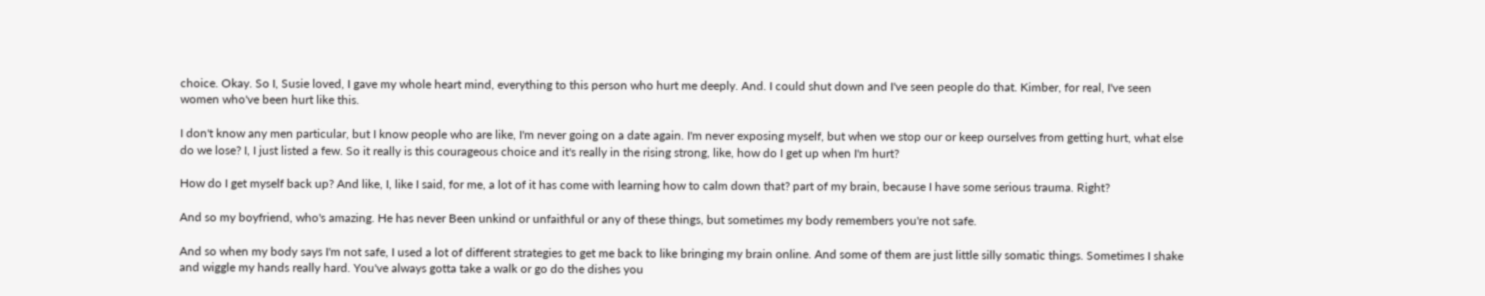choice. Okay. So I, Susie loved, I gave my whole heart mind, everything to this person who hurt me deeply. And. I could shut down and I've seen people do that. Kimber, for real, I've seen women who've been hurt like this.

I don't know any men particular, but I know people who are like, I'm never going on a date again. I'm never exposing myself, but when we stop our or keep ourselves from getting hurt, what else do we lose? I, I just listed a few. So it really is this courageous choice and it's really in the rising strong, like, how do I get up when I'm hurt?

How do I get myself back up? And like, I, like I said, for me, a lot of it has come with learning how to calm down that? part of my brain, because I have some serious trauma. Right?

And so my boyfriend, who's amazing. He has never Been unkind or unfaithful or any of these things, but sometimes my body remembers you're not safe.

And so when my body says I'm not safe, I used a lot of different strategies to get me back to like bringing my brain online. And some of them are just little silly somatic things. Sometimes I shake and wiggle my hands really hard. You've always gotta take a walk or go do the dishes you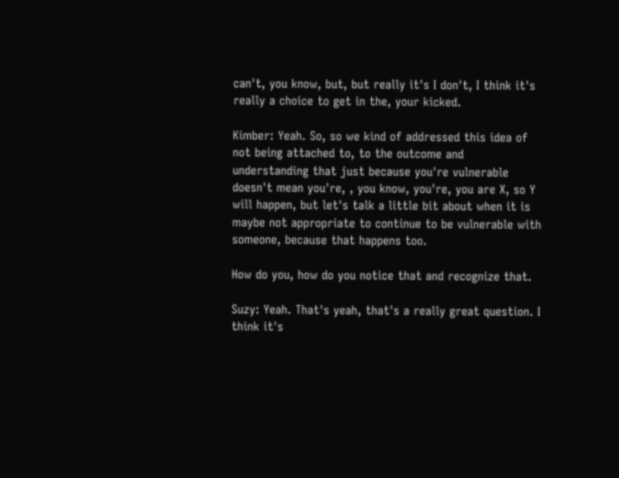can't, you know, but, but really it's I don't, I think it's really a choice to get in the, your kicked.

Kimber: Yeah. So, so we kind of addressed this idea of not being attached to, to the outcome and understanding that just because you're vulnerable doesn't mean you're, , you know, you're, you are X, so Y will happen, but let's talk a little bit about when it is maybe not appropriate to continue to be vulnerable with someone, because that happens too.

How do you, how do you notice that and recognize that.

Suzy: Yeah. That's yeah, that's a really great question. I think it's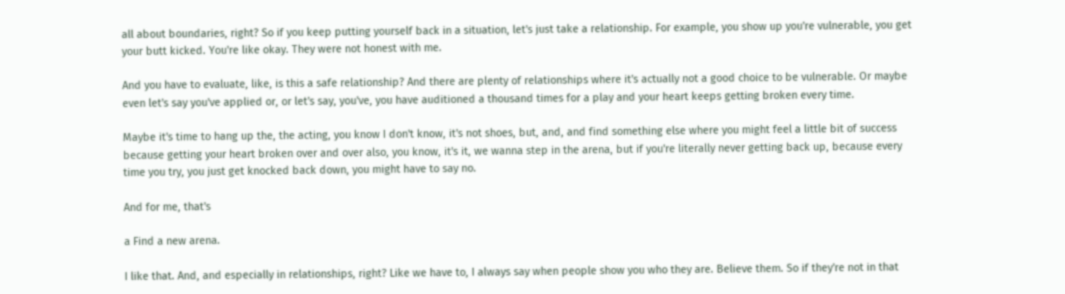all about boundaries, right? So if you keep putting yourself back in a situation, let's just take a relationship. For example, you show up you're vulnerable, you get your butt kicked. You're like okay. They were not honest with me.

And you have to evaluate, like, is this a safe relationship? And there are plenty of relationships where it's actually not a good choice to be vulnerable. Or maybe even let's say you've applied or, or let's say, you've, you have auditioned a thousand times for a play and your heart keeps getting broken every time.

Maybe it's time to hang up the, the acting, you know I don't know, it's not shoes, but, and, and find something else where you might feel a little bit of success because getting your heart broken over and over also, you know, it's it, we wanna step in the arena, but if you're literally never getting back up, because every time you try, you just get knocked back down, you might have to say no.

And for me, that's

a Find a new arena.

I like that. And, and especially in relationships, right? Like we have to, I always say when people show you who they are. Believe them. So if they're not in that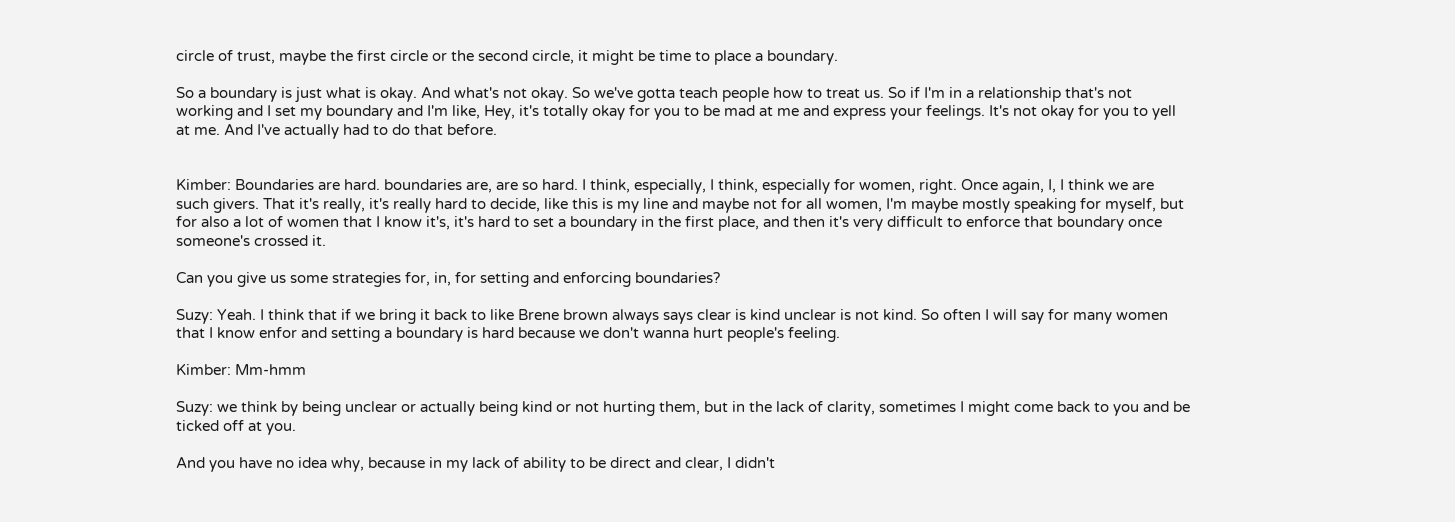circle of trust, maybe the first circle or the second circle, it might be time to place a boundary.

So a boundary is just what is okay. And what's not okay. So we've gotta teach people how to treat us. So if I'm in a relationship that's not working and I set my boundary and I'm like, Hey, it's totally okay for you to be mad at me and express your feelings. It's not okay for you to yell at me. And I've actually had to do that before.


Kimber: Boundaries are hard. boundaries are, are so hard. I think, especially, I think, especially for women, right. Once again, I, I think we are such givers. That it's really, it's really hard to decide, like this is my line and maybe not for all women, I'm maybe mostly speaking for myself, but for also a lot of women that I know it's, it's hard to set a boundary in the first place, and then it's very difficult to enforce that boundary once someone's crossed it.

Can you give us some strategies for, in, for setting and enforcing boundaries?

Suzy: Yeah. I think that if we bring it back to like Brene brown always says clear is kind unclear is not kind. So often I will say for many women that I know enfor and setting a boundary is hard because we don't wanna hurt people's feeling.

Kimber: Mm-hmm

Suzy: we think by being unclear or actually being kind or not hurting them, but in the lack of clarity, sometimes I might come back to you and be ticked off at you.

And you have no idea why, because in my lack of ability to be direct and clear, I didn't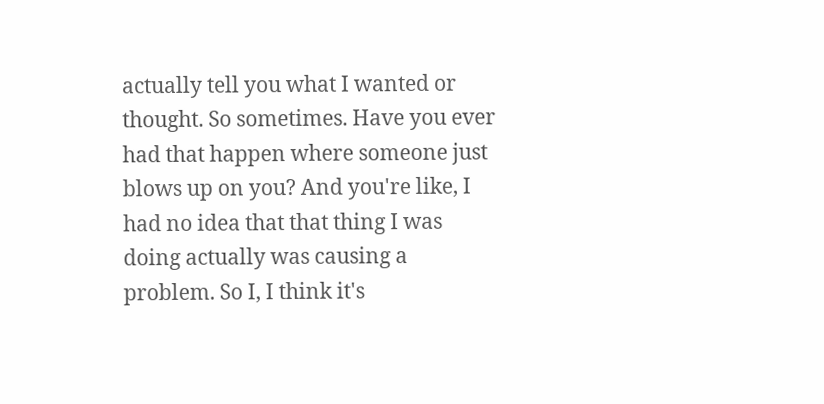actually tell you what I wanted or thought. So sometimes. Have you ever had that happen where someone just blows up on you? And you're like, I had no idea that that thing I was doing actually was causing a problem. So I, I think it's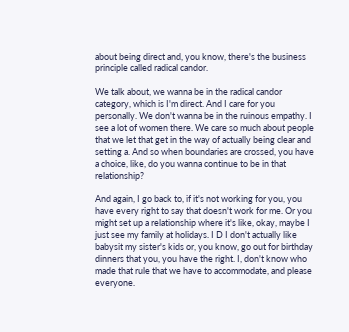about being direct and, you know, there's the business principle called radical candor.

We talk about, we wanna be in the radical candor category, which is I'm direct. And I care for you personally. We don't wanna be in the ruinous empathy. I see a lot of women there. We care so much about people that we let that get in the way of actually being clear and setting a. And so when boundaries are crossed, you have a choice, like, do you wanna continue to be in that relationship?

And again, I go back to, if it's not working for you, you have every right to say that doesn't work for me. Or you might set up a relationship where it's like, okay, maybe I just see my family at holidays. I D I don't actually like babysit my sister's kids or, you know, go out for birthday dinners that you, you have the right. I, don't know who made that rule that we have to accommodate, and please everyone.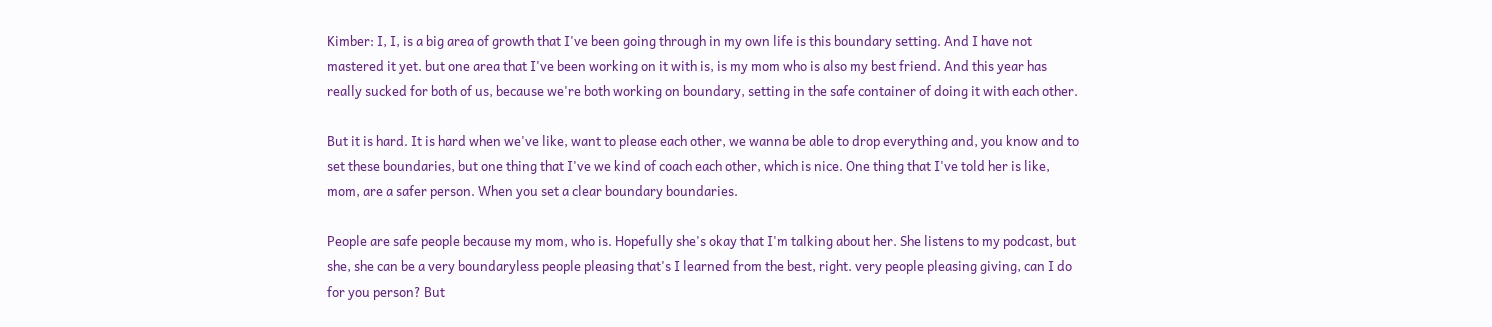Kimber: I, I, is a big area of growth that I've been going through in my own life is this boundary setting. And I have not mastered it yet. but one area that I've been working on it with is, is my mom who is also my best friend. And this year has really sucked for both of us, because we're both working on boundary, setting in the safe container of doing it with each other.

But it is hard. It is hard when we've like, want to please each other, we wanna be able to drop everything and, you know and to set these boundaries, but one thing that I've we kind of coach each other, which is nice. One thing that I've told her is like, mom, are a safer person. When you set a clear boundary boundaries.

People are safe people because my mom, who is. Hopefully she's okay that I'm talking about her. She listens to my podcast, but she, she can be a very boundaryless people pleasing that's I learned from the best, right. very people pleasing giving, can I do for you person? But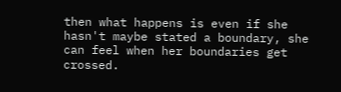then what happens is even if she hasn't maybe stated a boundary, she can feel when her boundaries get crossed.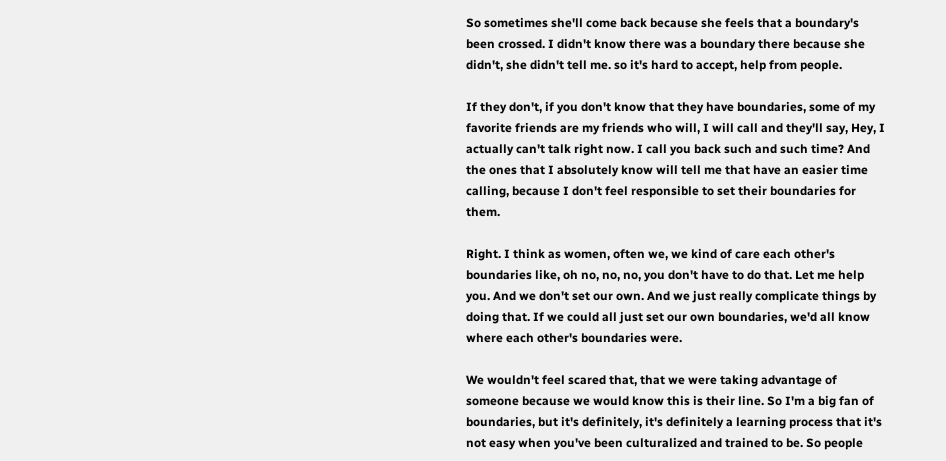So sometimes she'll come back because she feels that a boundary's been crossed. I didn't know there was a boundary there because she didn't, she didn't tell me. so it's hard to accept, help from people.

If they don't, if you don't know that they have boundaries, some of my favorite friends are my friends who will, I will call and they'll say, Hey, I actually can't talk right now. I call you back such and such time? And the ones that I absolutely know will tell me that have an easier time calling, because I don't feel responsible to set their boundaries for them.

Right. I think as women, often we, we kind of care each other's boundaries like, oh no, no, no, you don't have to do that. Let me help you. And we don't set our own. And we just really complicate things by doing that. If we could all just set our own boundaries, we'd all know where each other's boundaries were.

We wouldn't feel scared that, that we were taking advantage of someone because we would know this is their line. So I'm a big fan of boundaries, but it's definitely, it's definitely a learning process that it's not easy when you've been culturalized and trained to be. So people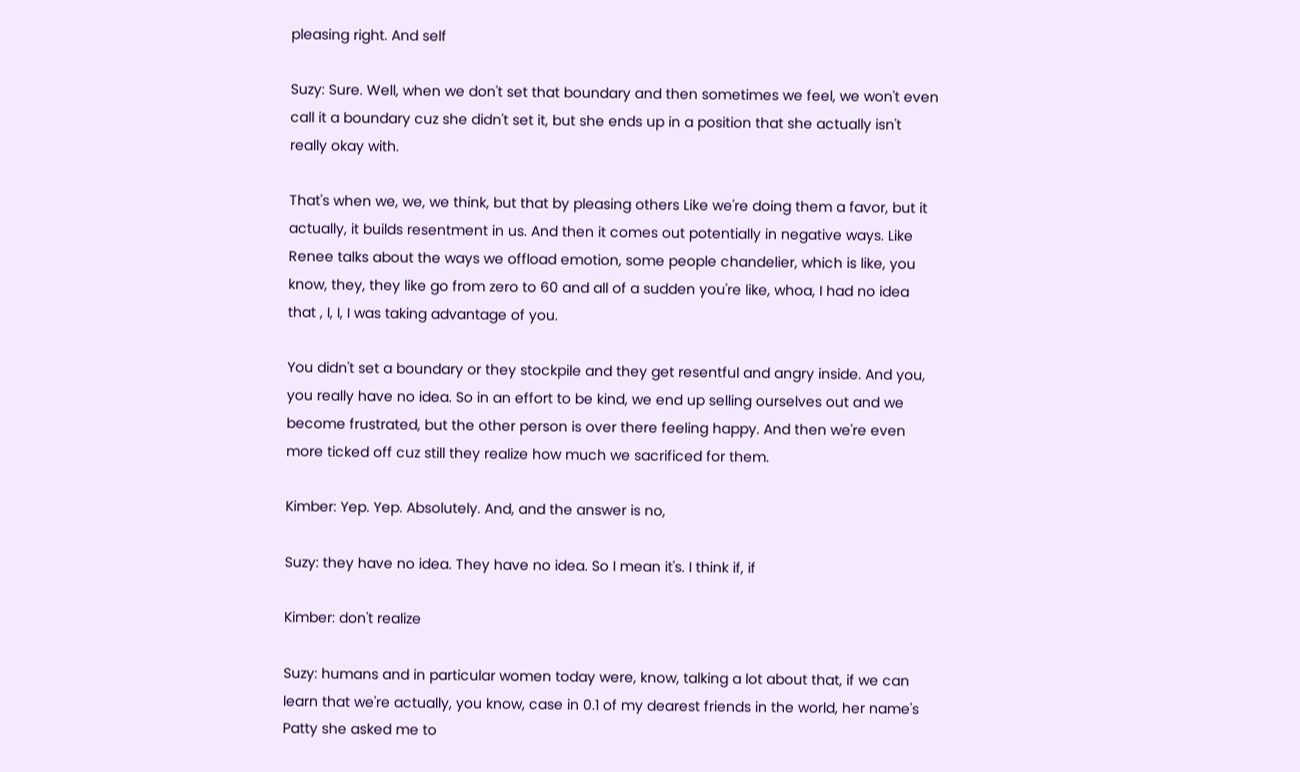pleasing right. And self

Suzy: Sure. Well, when we don't set that boundary and then sometimes we feel, we won't even call it a boundary cuz she didn't set it, but she ends up in a position that she actually isn't really okay with.

That's when we, we, we think, but that by pleasing others Like we're doing them a favor, but it actually, it builds resentment in us. And then it comes out potentially in negative ways. Like Renee talks about the ways we offload emotion, some people chandelier, which is like, you know, they, they like go from zero to 60 and all of a sudden you're like, whoa, I had no idea that , I, I, I was taking advantage of you.

You didn't set a boundary or they stockpile and they get resentful and angry inside. And you, you really have no idea. So in an effort to be kind, we end up selling ourselves out and we become frustrated, but the other person is over there feeling happy. And then we're even more ticked off cuz still they realize how much we sacrificed for them.

Kimber: Yep. Yep. Absolutely. And, and the answer is no,

Suzy: they have no idea. They have no idea. So I mean it's. I think if, if

Kimber: don't realize

Suzy: humans and in particular women today were, know, talking a lot about that, if we can learn that we're actually, you know, case in 0.1 of my dearest friends in the world, her name's Patty she asked me to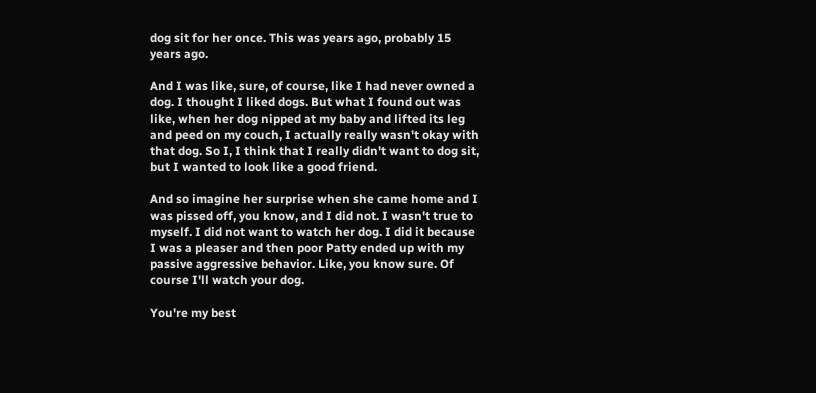dog sit for her once. This was years ago, probably 15 years ago.

And I was like, sure, of course, like I had never owned a dog. I thought I liked dogs. But what I found out was like, when her dog nipped at my baby and lifted its leg and peed on my couch, I actually really wasn't okay with that dog. So I, I think that I really didn't want to dog sit, but I wanted to look like a good friend.

And so imagine her surprise when she came home and I was pissed off, you know, and I did not. I wasn't true to myself. I did not want to watch her dog. I did it because I was a pleaser and then poor Patty ended up with my passive aggressive behavior. Like, you know sure. Of course I'll watch your dog.

You're my best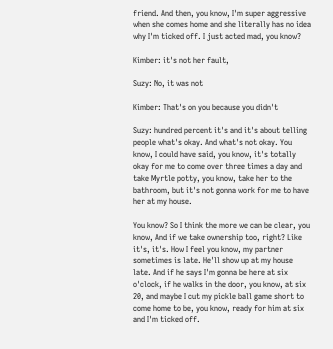friend. And then, you know, I'm super aggressive when she comes home and she literally has no idea why I'm ticked off. I just acted mad, you know?

Kimber: it's not her fault,

Suzy: No, it was not

Kimber: That's on you because you didn't

Suzy: hundred percent it's and it's about telling people what's okay. And what's not okay. You know, I could have said, you know, it's totally okay for me to come over three times a day and take Myrtle potty, you know, take her to the bathroom, but it's not gonna work for me to have her at my house.

You know? So I think the more we can be clear, you know, And if we take ownership too, right? Like it's, it's. How I feel you know, my partner sometimes is late. He'll show up at my house late. And if he says I'm gonna be here at six o'clock, if he walks in the door, you know, at six 20, and maybe I cut my pickle ball game short to come home to be, you know, ready for him at six and I'm ticked off.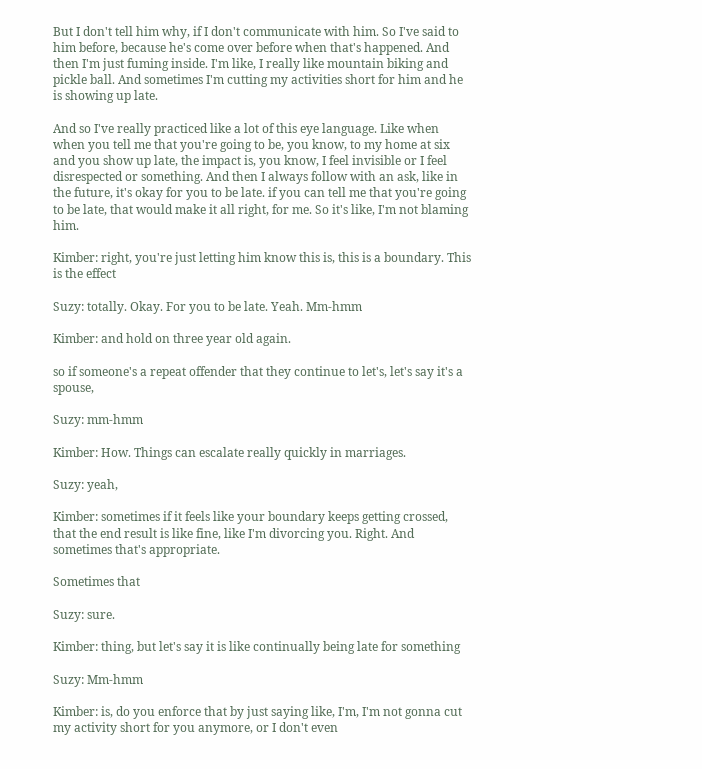But I don't tell him why, if I don't communicate with him. So I've said to him before, because he's come over before when that's happened. And then I'm just fuming inside. I'm like, I really like mountain biking and pickle ball. And sometimes I'm cutting my activities short for him and he is showing up late.

And so I've really practiced like a lot of this eye language. Like when when you tell me that you're going to be, you know, to my home at six and you show up late, the impact is, you know, I feel invisible or I feel disrespected or something. And then I always follow with an ask, like in the future, it's okay for you to be late. if you can tell me that you're going to be late, that would make it all right, for me. So it's like, I'm not blaming him.

Kimber: right, you're just letting him know this is, this is a boundary. This is the effect

Suzy: totally. Okay. For you to be late. Yeah. Mm-hmm

Kimber: and hold on three year old again.

so if someone's a repeat offender that they continue to let's, let's say it's a spouse,

Suzy: mm-hmm

Kimber: How. Things can escalate really quickly in marriages.

Suzy: yeah,

Kimber: sometimes if it feels like your boundary keeps getting crossed, that the end result is like fine, like I'm divorcing you. Right. And sometimes that's appropriate.

Sometimes that

Suzy: sure.

Kimber: thing, but let's say it is like continually being late for something

Suzy: Mm-hmm

Kimber: is, do you enforce that by just saying like, I'm, I'm not gonna cut my activity short for you anymore, or I don't even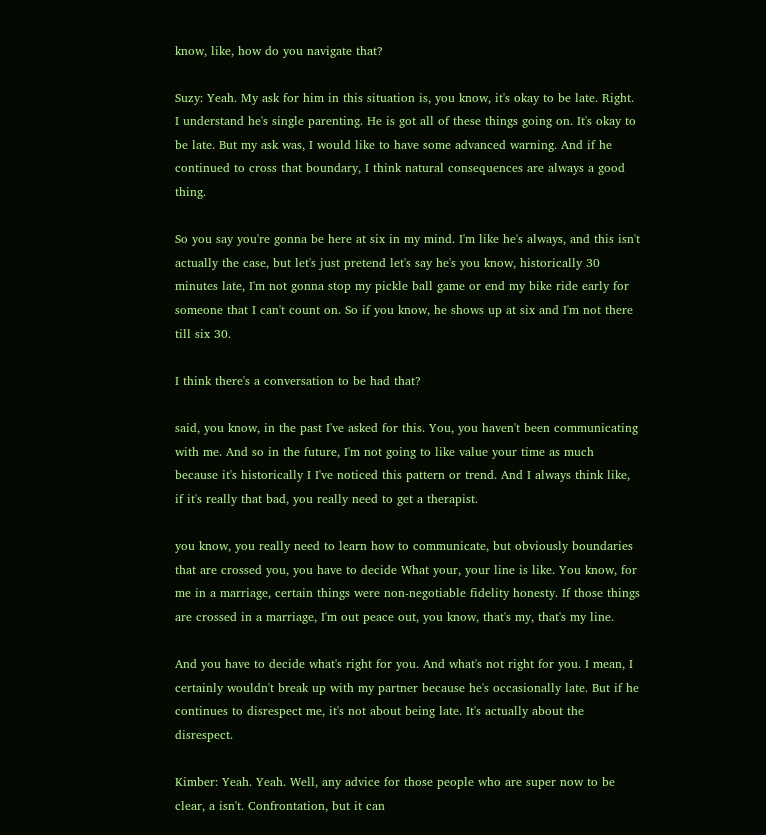know, like, how do you navigate that?

Suzy: Yeah. My ask for him in this situation is, you know, it's okay to be late. Right. I understand he's single parenting. He is got all of these things going on. It's okay to be late. But my ask was, I would like to have some advanced warning. And if he continued to cross that boundary, I think natural consequences are always a good thing.

So you say you're gonna be here at six in my mind. I'm like he's always, and this isn't actually the case, but let's just pretend let's say he's you know, historically 30 minutes late, I'm not gonna stop my pickle ball game or end my bike ride early for someone that I can't count on. So if you know, he shows up at six and I'm not there till six 30.

I think there's a conversation to be had that?

said, you know, in the past I've asked for this. You, you haven't been communicating with me. And so in the future, I'm not going to like value your time as much because it's historically I I've noticed this pattern or trend. And I always think like, if it's really that bad, you really need to get a therapist.

you know, you really need to learn how to communicate, but obviously boundaries that are crossed you, you have to decide What your, your line is like. You know, for me in a marriage, certain things were non-negotiable fidelity honesty. If those things are crossed in a marriage, I'm out peace out, you know, that's my, that's my line.

And you have to decide what's right for you. And what's not right for you. I mean, I certainly wouldn't break up with my partner because he's occasionally late. But if he continues to disrespect me, it's not about being late. It's actually about the disrespect.

Kimber: Yeah. Yeah. Well, any advice for those people who are super now to be clear, a isn't. Confrontation, but it can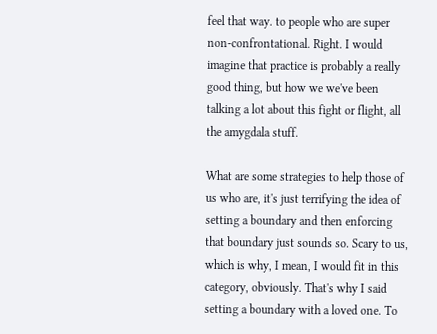feel that way. to people who are super non-confrontational. Right. I would imagine that practice is probably a really good thing, but how we we've been talking a lot about this fight or flight, all the amygdala stuff.

What are some strategies to help those of us who are, it's just terrifying the idea of setting a boundary and then enforcing that boundary just sounds so. Scary to us, which is why, I mean, I would fit in this category, obviously. That's why I said setting a boundary with a loved one. To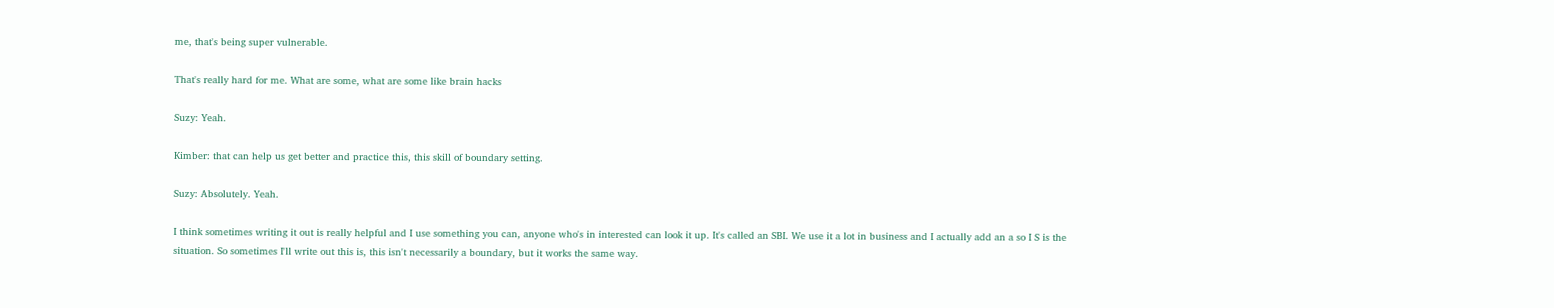me, that's being super vulnerable.

That's really hard for me. What are some, what are some like brain hacks

Suzy: Yeah.

Kimber: that can help us get better and practice this, this skill of boundary setting.

Suzy: Absolutely. Yeah.

I think sometimes writing it out is really helpful and I use something you can, anyone who's in interested can look it up. It's called an SBI. We use it a lot in business and I actually add an a so I S is the situation. So sometimes I'll write out this is, this isn't necessarily a boundary, but it works the same way.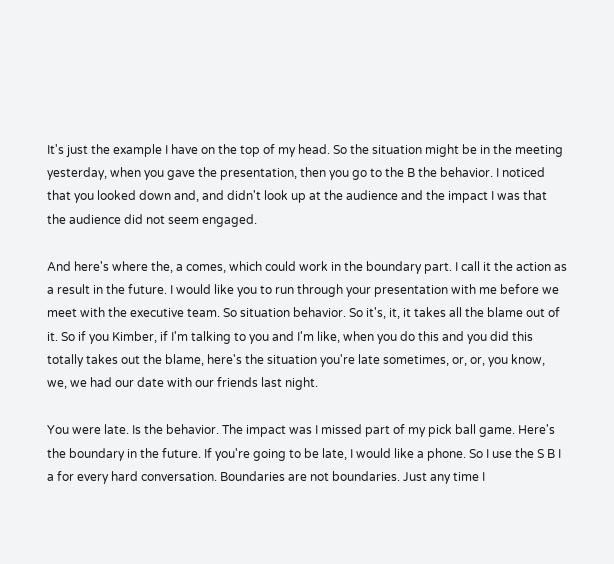It's just the example I have on the top of my head. So the situation might be in the meeting yesterday, when you gave the presentation, then you go to the B the behavior. I noticed that you looked down and, and didn't look up at the audience and the impact I was that the audience did not seem engaged.

And here's where the, a comes, which could work in the boundary part. I call it the action as a result in the future. I would like you to run through your presentation with me before we meet with the executive team. So situation behavior. So it's, it, it takes all the blame out of it. So if you Kimber, if I'm talking to you and I'm like, when you do this and you did this totally takes out the blame, here's the situation you're late sometimes, or, or, you know, we, we had our date with our friends last night.

You were late. Is the behavior. The impact was I missed part of my pick ball game. Here's the boundary in the future. If you're going to be late, I would like a phone. So I use the S B I a for every hard conversation. Boundaries are not boundaries. Just any time I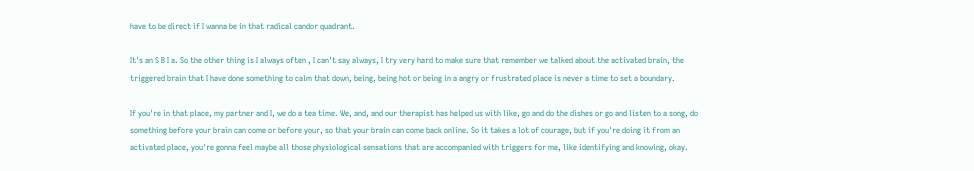have to be direct if I wanna be in that radical candor quadrant.

It's an S B I a. So the other thing is I always often , I can't say always, I try very hard to make sure that remember we talked about the activated brain, the triggered brain that I have done something to calm that down, being, being hot or being in a angry or frustrated place is never a time to set a boundary.

If you're in that place, my partner and I, we do a tea time. We, and, and our therapist has helped us with like, go and do the dishes or go and listen to a song, do something before your brain can come or before your, so that your brain can come back online. So it takes a lot of courage, but if you're doing it from an activated place, you're gonna feel maybe all those physiological sensations that are accompanied with triggers for me, like identifying and knowing, okay.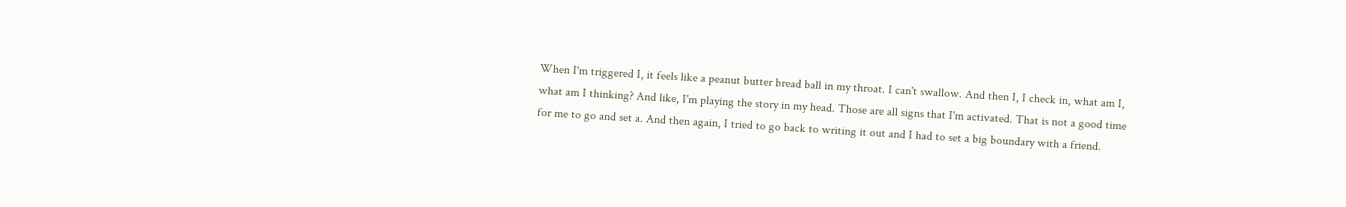When I'm triggered I, it feels like a peanut butter bread ball in my throat. I can't swallow. And then I, I check in, what am I, what am I thinking? And like, I'm playing the story in my head. Those are all signs that I'm activated. That is not a good time for me to go and set a. And then again, I tried to go back to writing it out and I had to set a big boundary with a friend.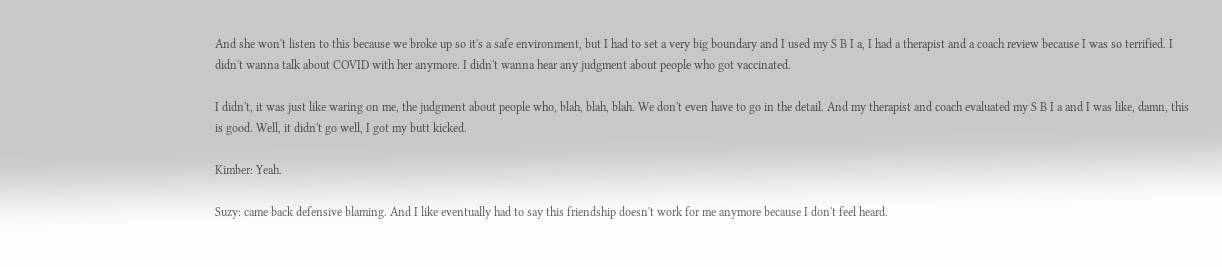And she won't listen to this because we broke up so it's a safe environment, but I had to set a very big boundary and I used my S B I a, I had a therapist and a coach review because I was so terrified. I didn't wanna talk about COVID with her anymore. I didn't wanna hear any judgment about people who got vaccinated.

I didn't, it was just like waring on me, the judgment about people who, blah, blah, blah. We don't even have to go in the detail. And my therapist and coach evaluated my S B I a and I was like, damn, this is good. Well, it didn't go well, I got my butt kicked.

Kimber: Yeah.

Suzy: came back defensive blaming. And I like eventually had to say this friendship doesn't work for me anymore because I don't feel heard.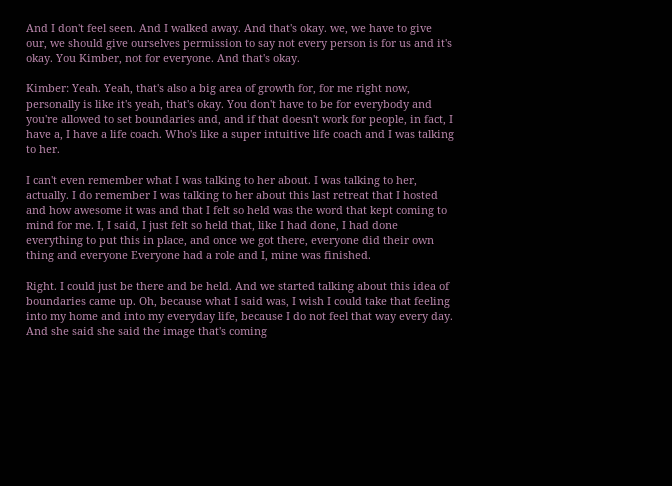And I don't feel seen. And I walked away. And that's okay. we, we have to give our, we should give ourselves permission to say not every person is for us and it's okay. You Kimber, not for everyone. And that's okay.

Kimber: Yeah. Yeah, that's also a big area of growth for, for me right now, personally is like it's yeah, that's okay. You don't have to be for everybody and you're allowed to set boundaries and, and if that doesn't work for people, in fact, I have a, I have a life coach. Who's like a super intuitive life coach and I was talking to her.

I can't even remember what I was talking to her about. I was talking to her, actually. I do remember I was talking to her about this last retreat that I hosted and how awesome it was and that I felt so held was the word that kept coming to mind for me. I, I said, I just felt so held that, like I had done, I had done everything to put this in place, and once we got there, everyone did their own thing and everyone Everyone had a role and I, mine was finished.

Right. I could just be there and be held. And we started talking about this idea of boundaries came up. Oh, because what I said was, I wish I could take that feeling into my home and into my everyday life, because I do not feel that way every day. And she said she said the image that's coming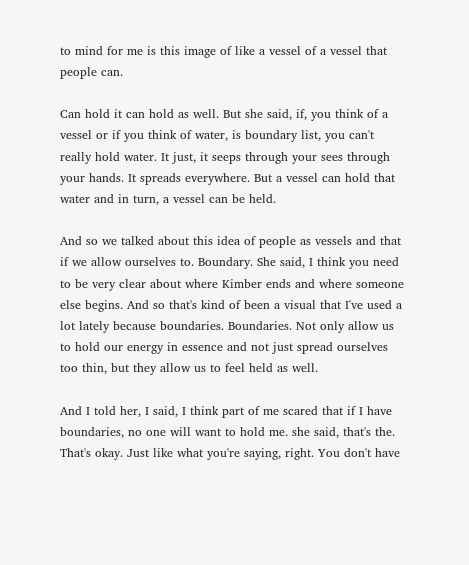to mind for me is this image of like a vessel of a vessel that people can.

Can hold it can hold as well. But she said, if, you think of a vessel or if you think of water, is boundary list, you can't really hold water. It just, it seeps through your sees through your hands. It spreads everywhere. But a vessel can hold that water and in turn, a vessel can be held.

And so we talked about this idea of people as vessels and that if we allow ourselves to. Boundary. She said, I think you need to be very clear about where Kimber ends and where someone else begins. And so that's kind of been a visual that I've used a lot lately because boundaries. Boundaries. Not only allow us to hold our energy in essence and not just spread ourselves too thin, but they allow us to feel held as well.

And I told her, I said, I think part of me scared that if I have boundaries, no one will want to hold me. she said, that's the. That's okay. Just like what you're saying, right. You don't have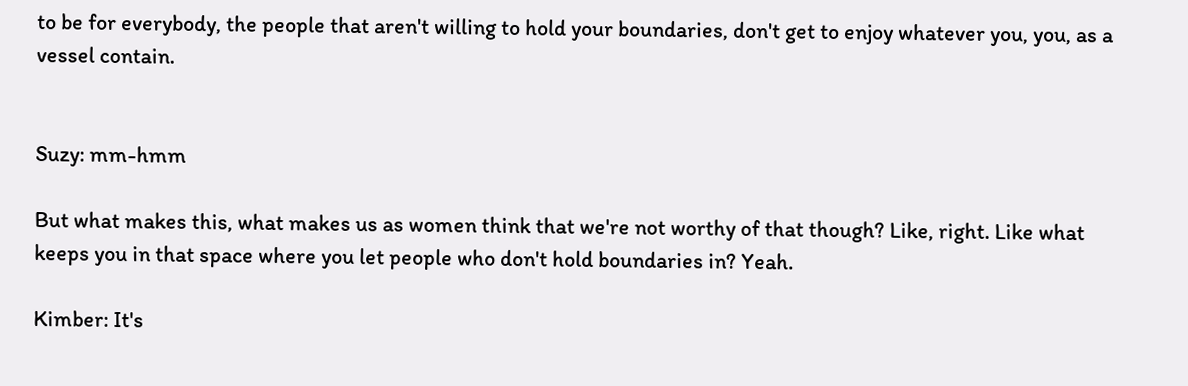to be for everybody, the people that aren't willing to hold your boundaries, don't get to enjoy whatever you, you, as a vessel contain.


Suzy: mm-hmm

But what makes this, what makes us as women think that we're not worthy of that though? Like, right. Like what keeps you in that space where you let people who don't hold boundaries in? Yeah.

Kimber: It's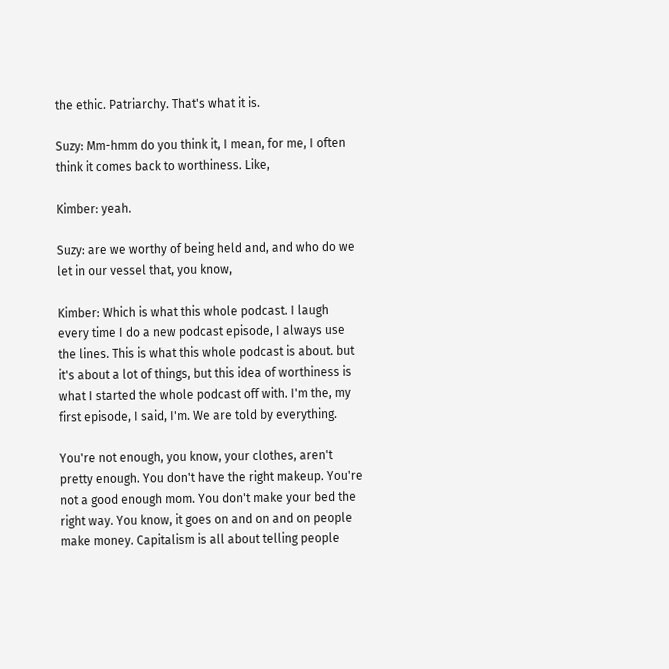the ethic. Patriarchy. That's what it is.

Suzy: Mm-hmm do you think it, I mean, for me, I often think it comes back to worthiness. Like,

Kimber: yeah.

Suzy: are we worthy of being held and, and who do we let in our vessel that, you know,

Kimber: Which is what this whole podcast. I laugh every time I do a new podcast episode, I always use the lines. This is what this whole podcast is about. but it's about a lot of things, but this idea of worthiness is what I started the whole podcast off with. I'm the, my first episode, I said, I'm. We are told by everything.

You're not enough, you know, your clothes, aren't pretty enough. You don't have the right makeup. You're not a good enough mom. You don't make your bed the right way. You know, it goes on and on and on people make money. Capitalism is all about telling people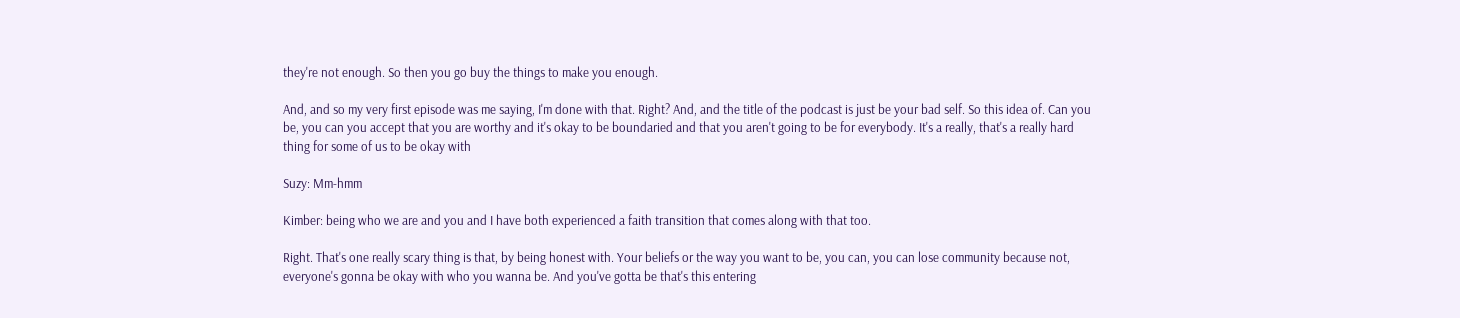they're not enough. So then you go buy the things to make you enough.

And, and so my very first episode was me saying, I'm done with that. Right? And, and the title of the podcast is just be your bad self. So this idea of. Can you be, you can you accept that you are worthy and it's okay to be boundaried and that you aren't going to be for everybody. It's a really, that's a really hard thing for some of us to be okay with

Suzy: Mm-hmm

Kimber: being who we are and you and I have both experienced a faith transition that comes along with that too.

Right. That's one really scary thing is that, by being honest with. Your beliefs or the way you want to be, you can, you can lose community because not, everyone's gonna be okay with who you wanna be. And you've gotta be that's this entering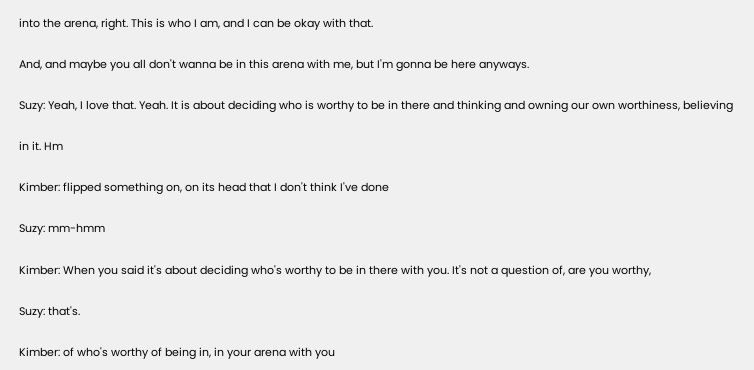into the arena, right. This is who I am, and I can be okay with that.

And, and maybe you all don't wanna be in this arena with me, but I'm gonna be here anyways.

Suzy: Yeah, I love that. Yeah. It is about deciding who is worthy to be in there and thinking and owning our own worthiness, believing

in it. Hm

Kimber: flipped something on, on its head that I don't think I've done

Suzy: mm-hmm

Kimber: When you said it's about deciding who's worthy to be in there with you. It's not a question of, are you worthy,

Suzy: that's.

Kimber: of who's worthy of being in, in your arena with you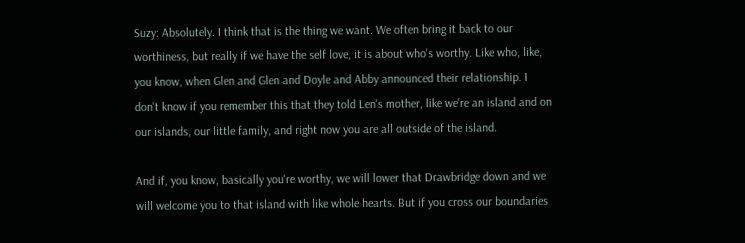Suzy: Absolutely. I think that is the thing we want. We often bring it back to our worthiness, but really if we have the self love, it is about who's worthy. Like who, like, you know, when Glen and Glen and Doyle and Abby announced their relationship. I don't know if you remember this that they told Len's mother, like we're an island and on our islands, our little family, and right now you are all outside of the island.

And if, you know, basically you're worthy, we will lower that Drawbridge down and we will welcome you to that island with like whole hearts. But if you cross our boundaries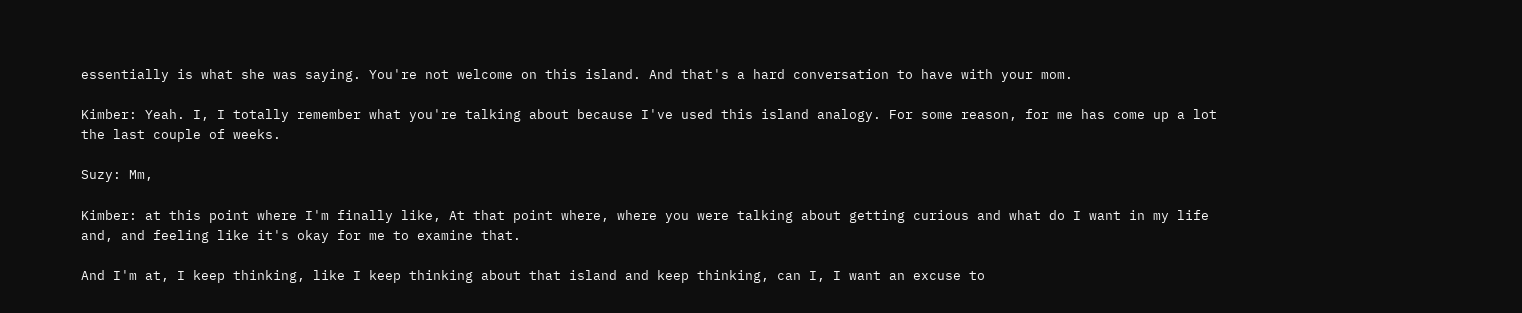essentially is what she was saying. You're not welcome on this island. And that's a hard conversation to have with your mom.

Kimber: Yeah. I, I totally remember what you're talking about because I've used this island analogy. For some reason, for me has come up a lot the last couple of weeks.

Suzy: Mm,

Kimber: at this point where I'm finally like, At that point where, where you were talking about getting curious and what do I want in my life and, and feeling like it's okay for me to examine that.

And I'm at, I keep thinking, like I keep thinking about that island and keep thinking, can I, I want an excuse to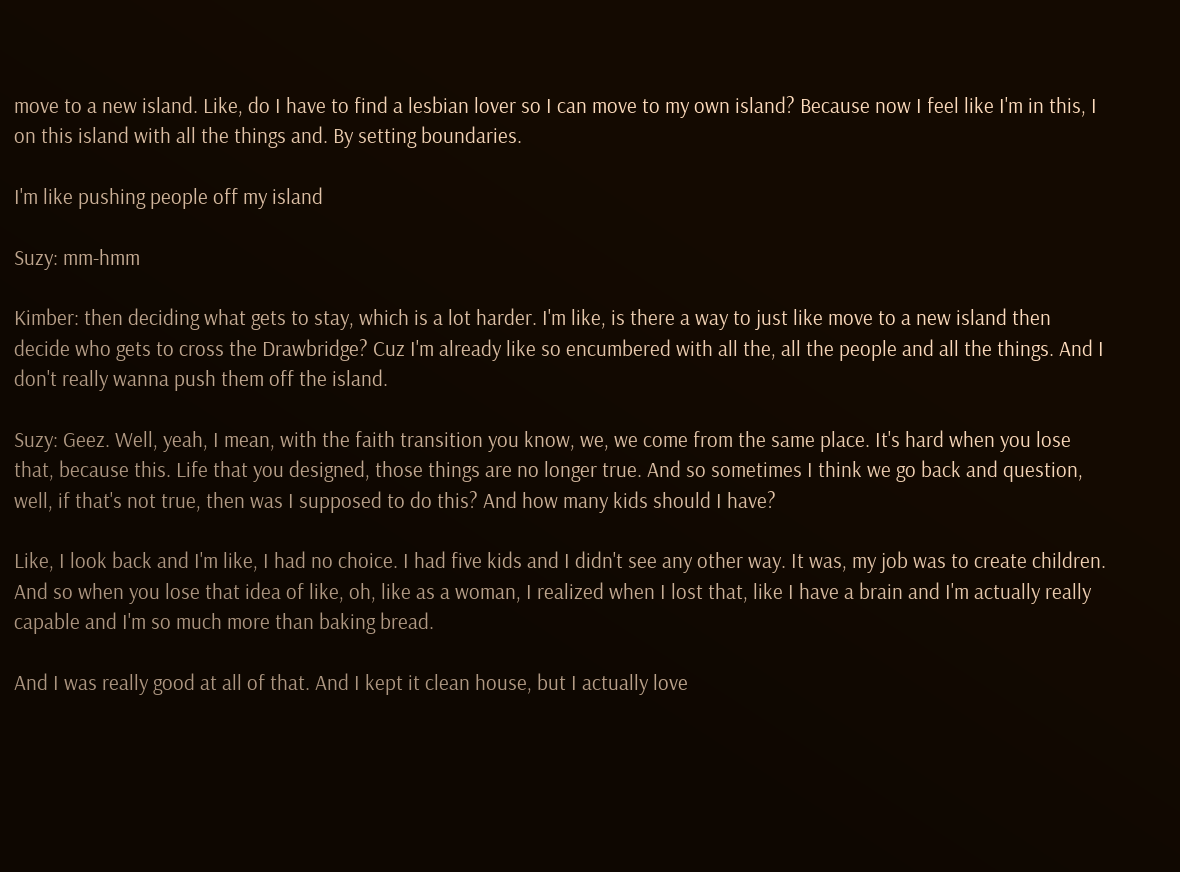move to a new island. Like, do I have to find a lesbian lover so I can move to my own island? Because now I feel like I'm in this, I on this island with all the things and. By setting boundaries.

I'm like pushing people off my island

Suzy: mm-hmm

Kimber: then deciding what gets to stay, which is a lot harder. I'm like, is there a way to just like move to a new island then decide who gets to cross the Drawbridge? Cuz I'm already like so encumbered with all the, all the people and all the things. And I don't really wanna push them off the island.

Suzy: Geez. Well, yeah, I mean, with the faith transition you know, we, we come from the same place. It's hard when you lose that, because this. Life that you designed, those things are no longer true. And so sometimes I think we go back and question, well, if that's not true, then was I supposed to do this? And how many kids should I have?

Like, I look back and I'm like, I had no choice. I had five kids and I didn't see any other way. It was, my job was to create children. And so when you lose that idea of like, oh, like as a woman, I realized when I lost that, like I have a brain and I'm actually really capable and I'm so much more than baking bread.

And I was really good at all of that. And I kept it clean house, but I actually love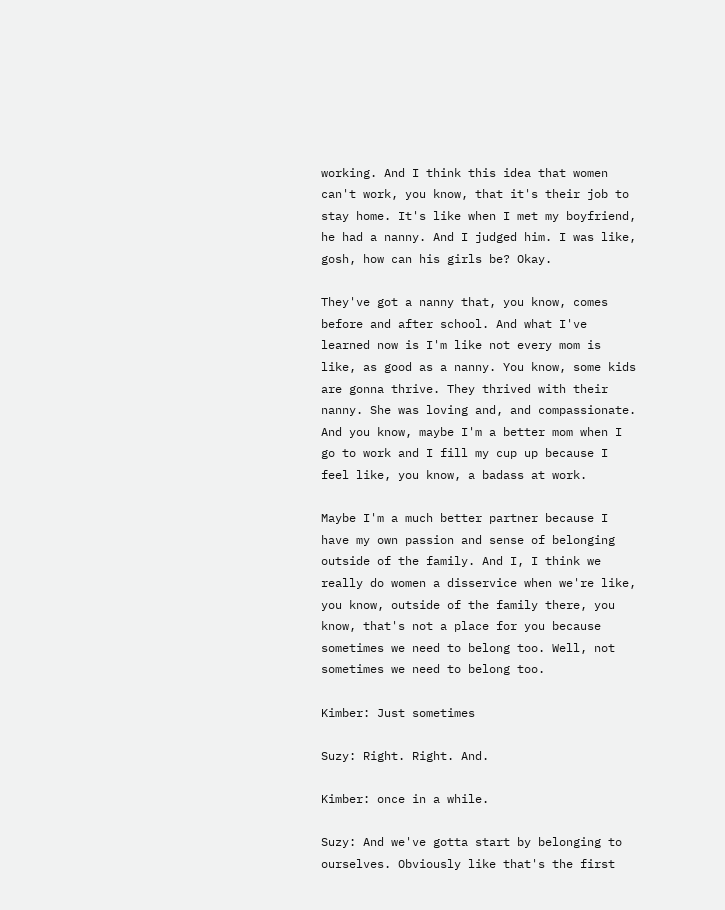working. And I think this idea that women can't work, you know, that it's their job to stay home. It's like when I met my boyfriend, he had a nanny. And I judged him. I was like, gosh, how can his girls be? Okay.

They've got a nanny that, you know, comes before and after school. And what I've learned now is I'm like not every mom is like, as good as a nanny. You know, some kids are gonna thrive. They thrived with their nanny. She was loving and, and compassionate. And you know, maybe I'm a better mom when I go to work and I fill my cup up because I feel like, you know, a badass at work.

Maybe I'm a much better partner because I have my own passion and sense of belonging outside of the family. And I, I think we really do women a disservice when we're like, you know, outside of the family there, you know, that's not a place for you because sometimes we need to belong too. Well, not sometimes we need to belong too.

Kimber: Just sometimes

Suzy: Right. Right. And.

Kimber: once in a while.

Suzy: And we've gotta start by belonging to ourselves. Obviously like that's the first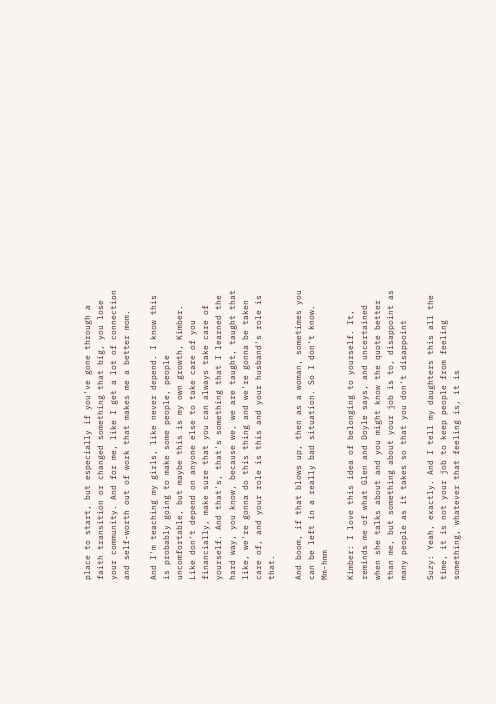place to start, but especially if you've gone through a faith transition or changed something that big, you lose your community. And for me, like I get a lot of connection and self-worth out of work that makes me a better mom.

And I'm teaching my girls, like never depend. I know this is probably going to make some people, people uncomfortable, but maybe this is my own growth, Kimber. Like don't depend on anyone else to take care of you financially, make sure that you can always take care of yourself. And that's, that's something that I learned the hard way, you know, because we, we are taught, taught that like, we're gonna do this thing and we're gonna be taken care of, and your role is this and your husband's role is that.

And boom, if that blows up, then as a woman, sometimes you can be left in a really bad situation. So I don't know. Mm-hmm

Kimber: I love this idea of belonging to yourself. It, reminds me of what Glen and Doyle says, and uncertained when she talks about and you might know the quote better than me, but something about your job is to, disappoint as many people as it takes so that you don't disappoint

Suzy: Yeah, exactly. And I tell my daughters this all the time, it is not your job to keep people from feeling something, whatever that feeling is, it is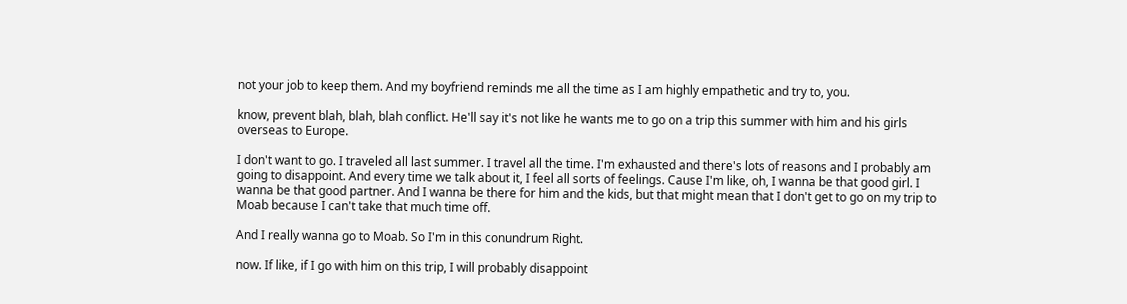not your job to keep them. And my boyfriend reminds me all the time as I am highly empathetic and try to, you.

know, prevent blah, blah, blah conflict. He'll say it's not like he wants me to go on a trip this summer with him and his girls overseas to Europe.

I don't want to go. I traveled all last summer. I travel all the time. I'm exhausted and there's lots of reasons and I probably am going to disappoint. And every time we talk about it, I feel all sorts of feelings. Cause I'm like, oh, I wanna be that good girl. I wanna be that good partner. And I wanna be there for him and the kids, but that might mean that I don't get to go on my trip to Moab because I can't take that much time off.

And I really wanna go to Moab. So I'm in this conundrum Right.

now. If like, if I go with him on this trip, I will probably disappoint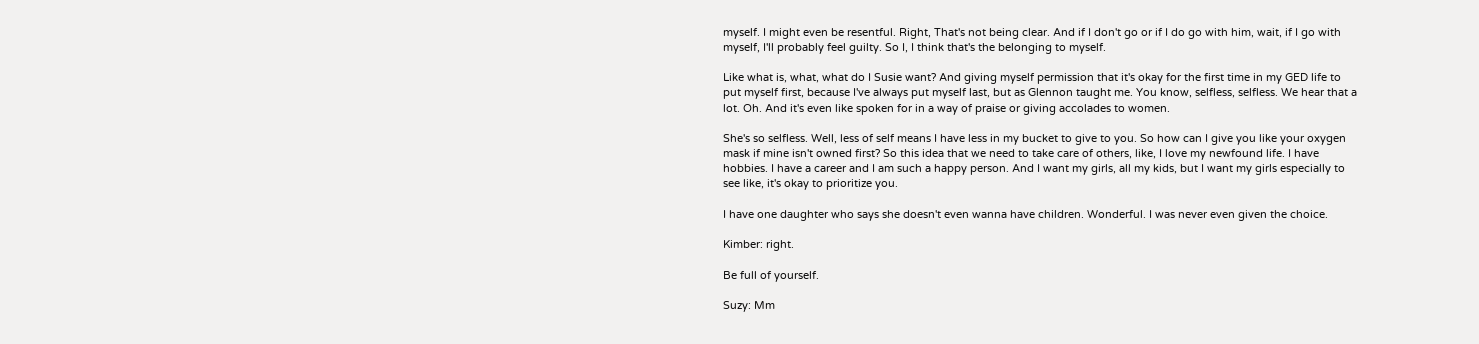myself. I might even be resentful. Right, That's not being clear. And if I don't go or if I do go with him, wait, if I go with myself, I'll probably feel guilty. So I, I think that's the belonging to myself.

Like what is, what, what do I Susie want? And giving myself permission that it's okay for the first time in my GED life to put myself first, because I've always put myself last, but as Glennon taught me. You know, selfless, selfless. We hear that a lot. Oh. And it's even like spoken for in a way of praise or giving accolades to women.

She's so selfless. Well, less of self means I have less in my bucket to give to you. So how can I give you like your oxygen mask if mine isn't owned first? So this idea that we need to take care of others, like, I love my newfound life. I have hobbies. I have a career and I am such a happy person. And I want my girls, all my kids, but I want my girls especially to see like, it's okay to prioritize you.

I have one daughter who says she doesn't even wanna have children. Wonderful. I was never even given the choice.

Kimber: right.

Be full of yourself.

Suzy: Mm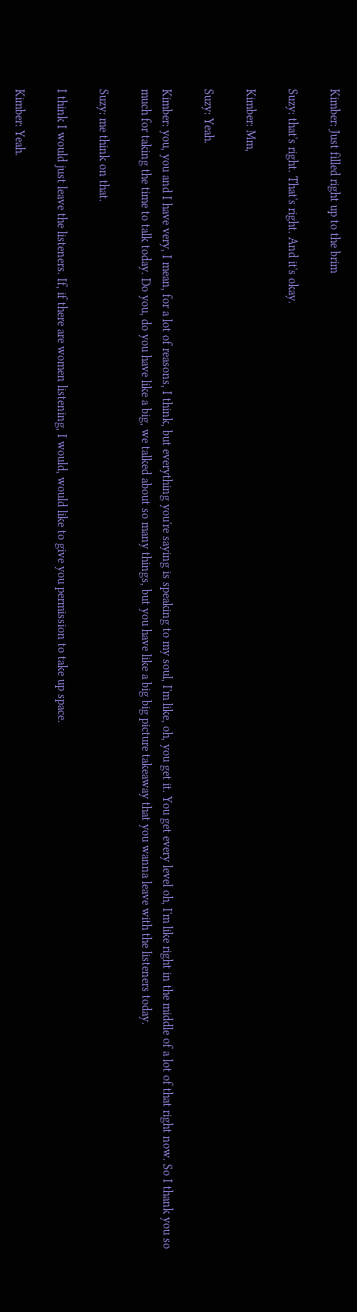Kimber: Just filled right up to the brim

Suzy: that's right. That's right. And it's okay.

Kimber: Mm,

Suzy: Yeah.

Kimber: you, you and I have very, I mean, for a lot of reasons, I think, but everything you're saying is speaking to my soul, I'm like, oh, you get it. You get every level oh, I'm like right in the middle of a lot of that right now. So I thank you so much for taking the time to talk today. Do you, do you have like a big, we talked about so many things, but you have like a big big picture takeaway that you wanna leave with the listeners today.

Suzy: me think on that.

I think I would just leave the listeners. If, if there are women listening, I would, would like to give you permission to take up space.

Kimber: Yeah.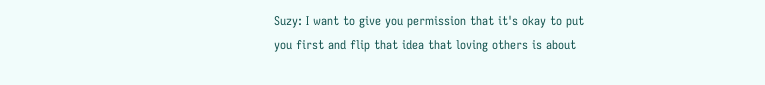Suzy: I want to give you permission that it's okay to put you first and flip that idea that loving others is about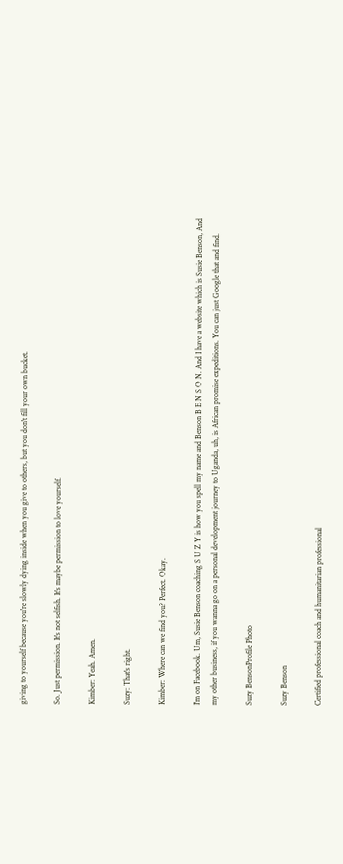giving to yourself because you're slowly dying inside when you give to others, but you don't fill your own bucket.

So. Just permission. It's not selfish. It's maybe permission to love yourself.

Kimber: Yeah. Amen.

Suzy: That's right.

Kimber: Where can we find you? Perfect. Okay.

I'm on Facebook. Um, Susie Benson coaching S U Z Y is how you spell my name and Benson B E N S O N. And I have a website which is Susie Benson, And my other business, if you wanna go on a personal development journey to Uganda, uh, is African promise expeditions. You can just Google that and find.

Suzy BensonProfile Photo

Suzy Benson

Certified professional coach and humanitarian professional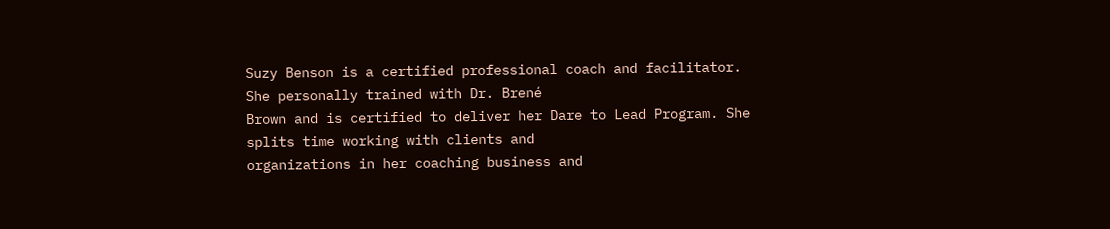Suzy Benson is a certified professional coach and facilitator. She personally trained with Dr. Brené
Brown and is certified to deliver her Dare to Lead Program. She splits time working with clients and
organizations in her coaching business and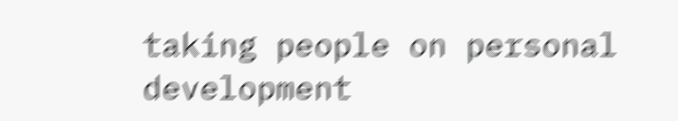taking people on personal development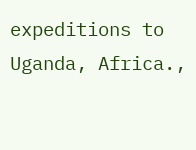expeditions to
Uganda, Africa.,